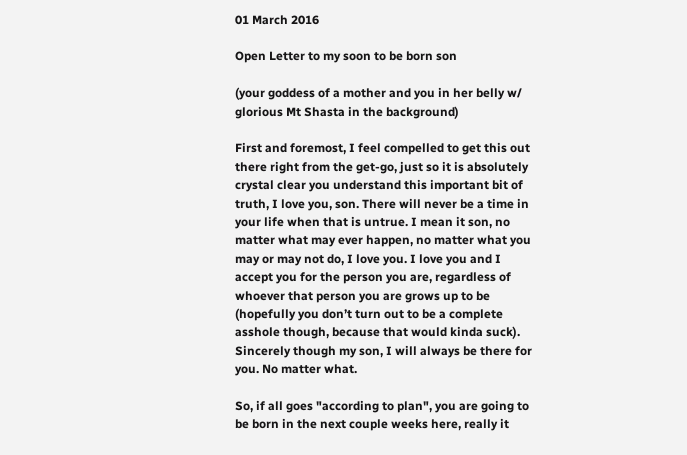01 March 2016

Open Letter to my soon to be born son

(your goddess of a mother and you in her belly w/ glorious Mt Shasta in the background)

First and foremost, I feel compelled to get this out there right from the get-go, just so it is absolutely crystal clear you understand this important bit of truth, I love you, son. There will never be a time in your life when that is untrue. I mean it son, no matter what may ever happen, no matter what you may or may not do, I love you. I love you and I accept you for the person you are, regardless of whoever that person you are grows up to be (hopefully you don’t turn out to be a complete asshole though, because that would kinda suck). Sincerely though my son, I will always be there for you. No matter what.

So, if all goes "according to plan", you are going to be born in the next couple weeks here, really it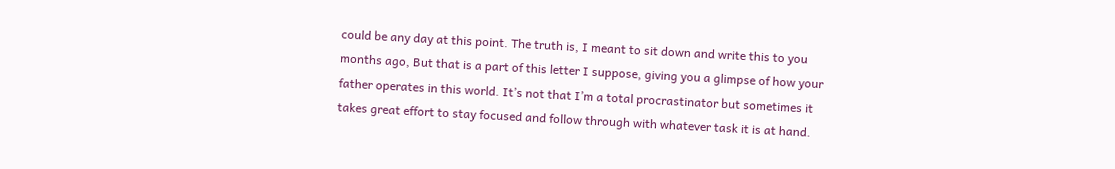could be any day at this point. The truth is, I meant to sit down and write this to you months ago, But that is a part of this letter I suppose, giving you a glimpse of how your father operates in this world. It’s not that I’m a total procrastinator but sometimes it takes great effort to stay focused and follow through with whatever task it is at hand.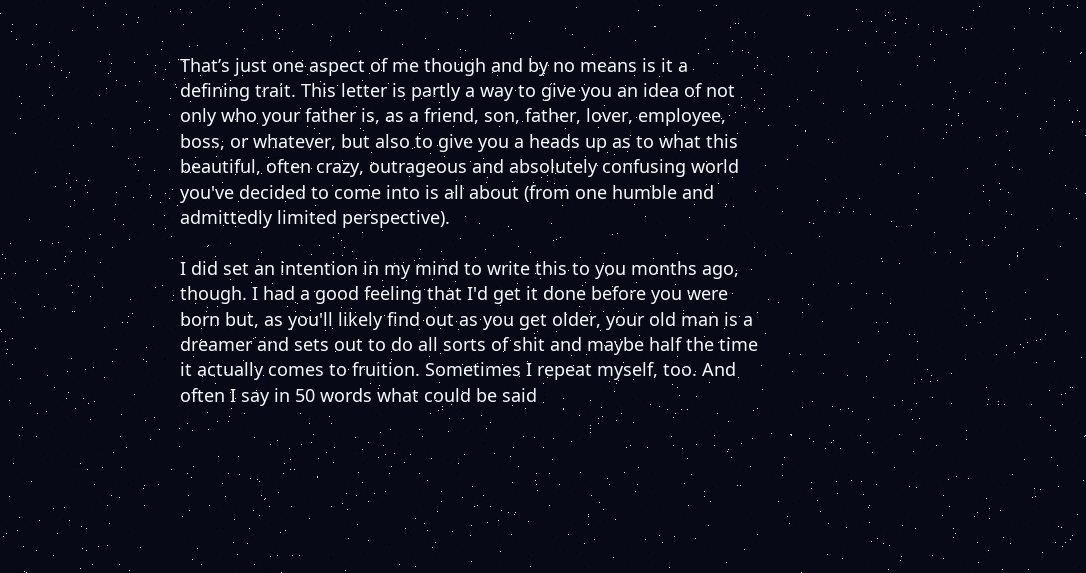That’s just one aspect of me though and by no means is it a defining trait. This letter is partly a way to give you an idea of not only who your father is, as a friend, son, father, lover, employee, boss, or whatever, but also to give you a heads up as to what this beautiful, often crazy, outrageous and absolutely confusing world you've decided to come into is all about (from one humble and admittedly limited perspective).

I did set an intention in my mind to write this to you months ago, though. I had a good feeling that I'd get it done before you were born but, as you'll likely find out as you get older, your old man is a dreamer and sets out to do all sorts of shit and maybe half the time it actually comes to fruition. Sometimes I repeat myself, too. And often I say in 50 words what could be said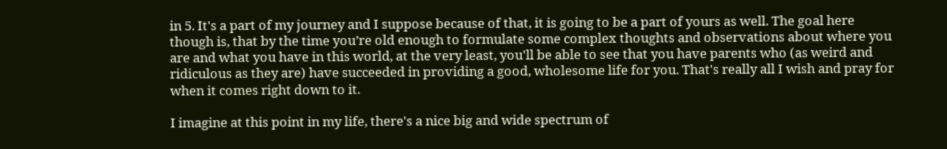in 5. It's a part of my journey and I suppose because of that, it is going to be a part of yours as well. The goal here though is, that by the time you’re old enough to formulate some complex thoughts and observations about where you are and what you have in this world, at the very least, you'll be able to see that you have parents who (as weird and ridiculous as they are) have succeeded in providing a good, wholesome life for you. That's really all I wish and pray for when it comes right down to it.

I imagine at this point in my life, there's a nice big and wide spectrum of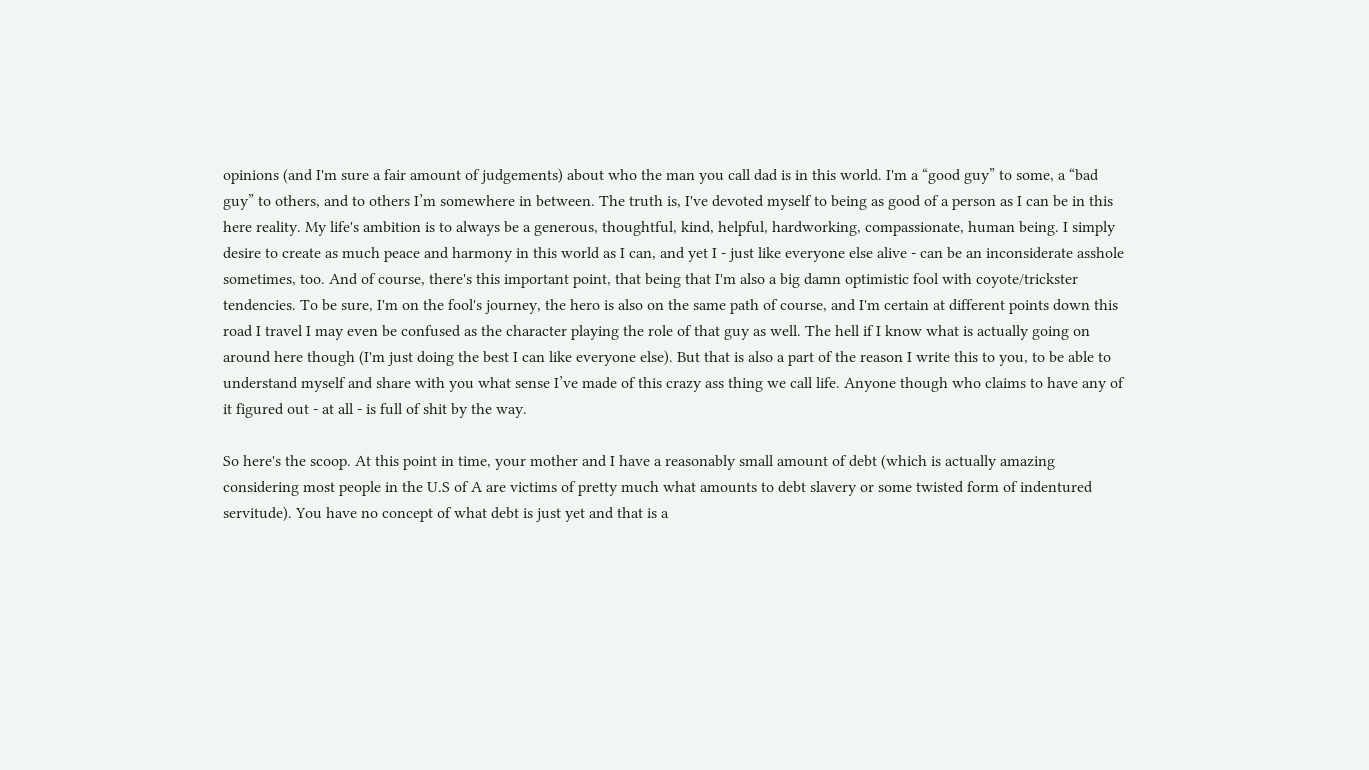opinions (and I'm sure a fair amount of judgements) about who the man you call dad is in this world. I'm a “good guy” to some, a “bad guy” to others, and to others I’m somewhere in between. The truth is, I've devoted myself to being as good of a person as I can be in this here reality. My life's ambition is to always be a generous, thoughtful, kind, helpful, hardworking, compassionate, human being. I simply desire to create as much peace and harmony in this world as I can, and yet I - just like everyone else alive - can be an inconsiderate asshole sometimes, too. And of course, there's this important point, that being that I'm also a big damn optimistic fool with coyote/trickster tendencies. To be sure, I'm on the fool's journey, the hero is also on the same path of course, and I'm certain at different points down this road I travel I may even be confused as the character playing the role of that guy as well. The hell if I know what is actually going on around here though (I'm just doing the best I can like everyone else). But that is also a part of the reason I write this to you, to be able to understand myself and share with you what sense I’ve made of this crazy ass thing we call life. Anyone though who claims to have any of it figured out - at all - is full of shit by the way.

So here's the scoop. At this point in time, your mother and I have a reasonably small amount of debt (which is actually amazing considering most people in the U.S of A are victims of pretty much what amounts to debt slavery or some twisted form of indentured servitude). You have no concept of what debt is just yet and that is a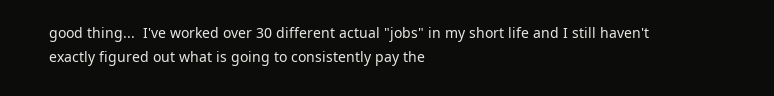good thing...  I've worked over 30 different actual "jobs" in my short life and I still haven't exactly figured out what is going to consistently pay the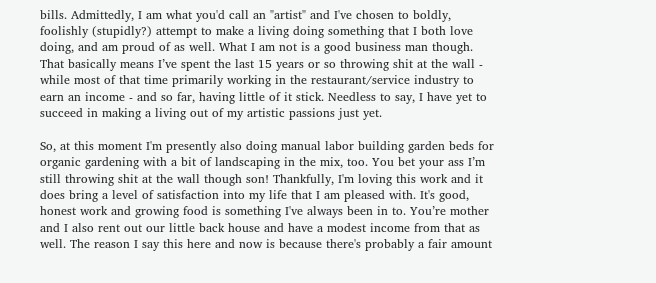bills. Admittedly, I am what you'd call an "artist" and I've chosen to boldly, foolishly (stupidly?) attempt to make a living doing something that I both love doing, and am proud of as well. What I am not is a good business man though. That basically means I’ve spent the last 15 years or so throwing shit at the wall - while most of that time primarily working in the restaurant/service industry to earn an income - and so far, having little of it stick. Needless to say, I have yet to succeed in making a living out of my artistic passions just yet.

So, at this moment I'm presently also doing manual labor building garden beds for organic gardening with a bit of landscaping in the mix, too. You bet your ass I’m still throwing shit at the wall though son! Thankfully, I'm loving this work and it does bring a level of satisfaction into my life that I am pleased with. It's good, honest work and growing food is something I've always been in to. You’re mother and I also rent out our little back house and have a modest income from that as well. The reason I say this here and now is because there's probably a fair amount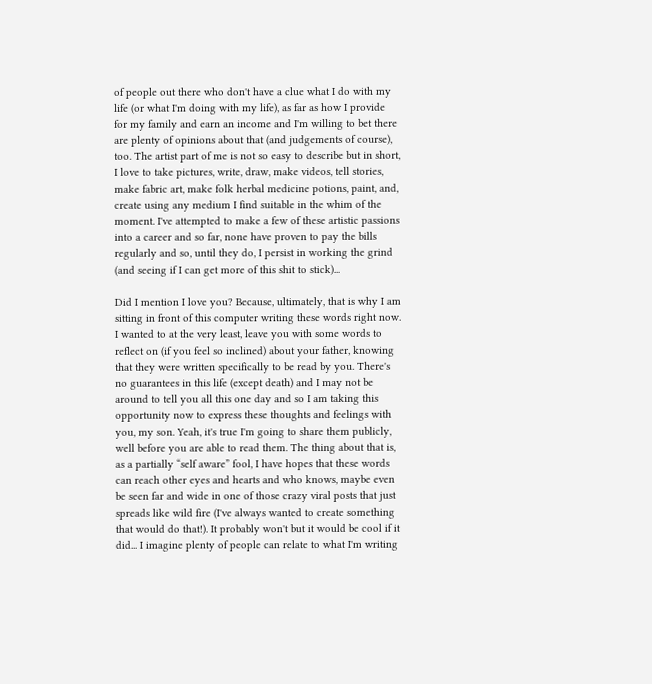of people out there who don't have a clue what I do with my life (or what I'm doing with my life), as far as how I provide for my family and earn an income and I'm willing to bet there are plenty of opinions about that (and judgements of course), too. The artist part of me is not so easy to describe but in short, I love to take pictures, write, draw, make videos, tell stories, make fabric art, make folk herbal medicine potions, paint, and, create using any medium I find suitable in the whim of the moment. I've attempted to make a few of these artistic passions into a career and so far, none have proven to pay the bills regularly and so, until they do, I persist in working the grind (and seeing if I can get more of this shit to stick)...

Did I mention I love you? Because, ultimately, that is why I am sitting in front of this computer writing these words right now. I wanted to at the very least, leave you with some words to reflect on (if you feel so inclined) about your father, knowing that they were written specifically to be read by you. There's no guarantees in this life (except death) and I may not be around to tell you all this one day and so I am taking this opportunity now to express these thoughts and feelings with you, my son. Yeah, it's true I'm going to share them publicly, well before you are able to read them. The thing about that is, as a partially “self aware” fool, I have hopes that these words can reach other eyes and hearts and who knows, maybe even be seen far and wide in one of those crazy viral posts that just spreads like wild fire (I've always wanted to create something that would do that!). It probably won't but it would be cool if it did... I imagine plenty of people can relate to what I'm writing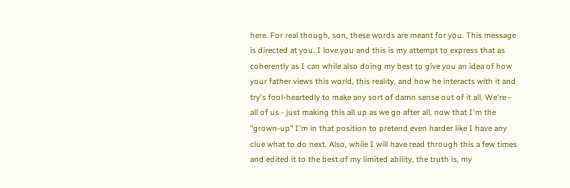here. For real though, son, these words are meant for you. This message is directed at you. I love you and this is my attempt to express that as coherently as I can while also doing my best to give you an idea of how your father views this world, this reality, and how he interacts with it and try's fool-heartedly to make any sort of damn sense out of it all. We're - all of us - just making this all up as we go after all, now that I'm the "grown-up" I'm in that position to pretend even harder like I have any clue what to do next. Also, while I will have read through this a few times and edited it to the best of my limited ability, the truth is, my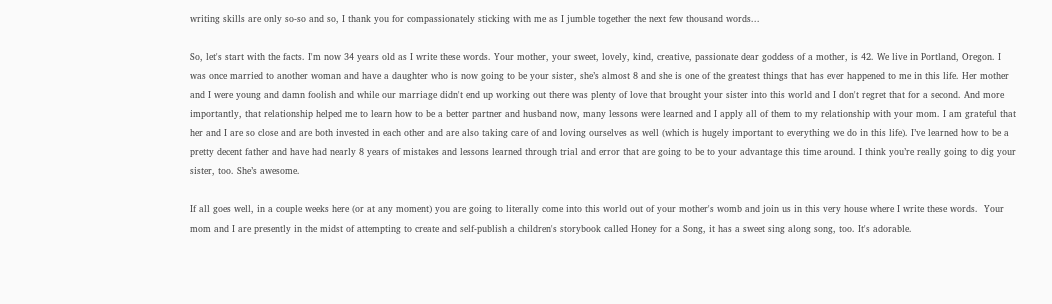writing skills are only so-so and so, I thank you for compassionately sticking with me as I jumble together the next few thousand words...

So, let's start with the facts. I'm now 34 years old as I write these words. Your mother, your sweet, lovely, kind, creative, passionate dear goddess of a mother, is 42. We live in Portland, Oregon. I was once married to another woman and have a daughter who is now going to be your sister, she’s almost 8 and she is one of the greatest things that has ever happened to me in this life. Her mother and I were young and damn foolish and while our marriage didn't end up working out there was plenty of love that brought your sister into this world and I don't regret that for a second. And more importantly, that relationship helped me to learn how to be a better partner and husband now, many lessons were learned and I apply all of them to my relationship with your mom. I am grateful that her and I are so close and are both invested in each other and are also taking care of and loving ourselves as well (which is hugely important to everything we do in this life). I’ve learned how to be a pretty decent father and have had nearly 8 years of mistakes and lessons learned through trial and error that are going to be to your advantage this time around. I think you’re really going to dig your sister, too. She’s awesome.

If all goes well, in a couple weeks here (or at any moment) you are going to literally come into this world out of your mother's womb and join us in this very house where I write these words.  Your mom and I are presently in the midst of attempting to create and self-publish a children's storybook called Honey for a Song, it has a sweet sing along song, too. It's adorable.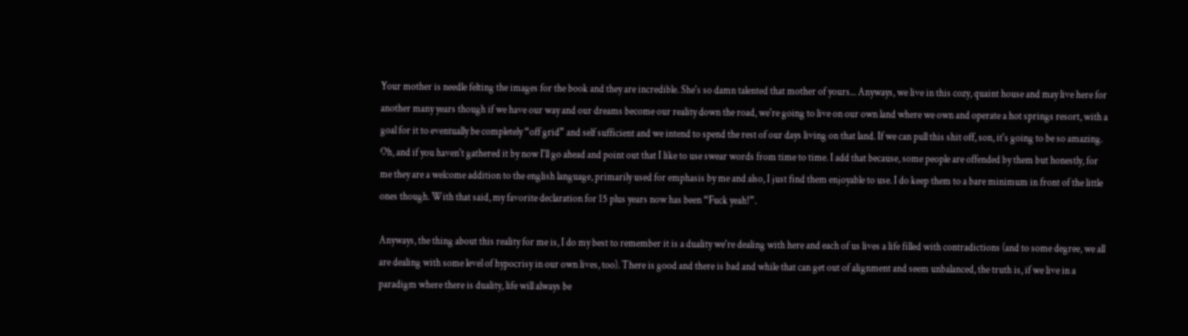Your mother is needle felting the images for the book and they are incredible. She's so damn talented that mother of yours... Anyways, we live in this cozy, quaint house and may live here for another many years though if we have our way and our dreams become our reality down the road, we're going to live on our own land where we own and operate a hot springs resort, with a goal for it to eventually be completely “off grid” and self sufficient and we intend to spend the rest of our days living on that land. If we can pull this shit off, son, it's going to be so amazing. Oh, and if you haven't gathered it by now I'll go ahead and point out that I like to use swear words from time to time. I add that because, some people are offended by them but honestly, for me they are a welcome addition to the english language, primarily used for emphasis by me and also, I just find them enjoyable to use. I do keep them to a bare minimum in front of the little ones though. With that said, my favorite declaration for 15 plus years now has been “Fuck yeah!”.

Anyways, the thing about this reality for me is, I do my best to remember it is a duality we're dealing with here and each of us lives a life filled with contradictions (and to some degree, we all are dealing with some level of hypocrisy in our own lives, too). There is good and there is bad and while that can get out of alignment and seem unbalanced, the truth is, if we live in a paradigm where there is duality, life will always be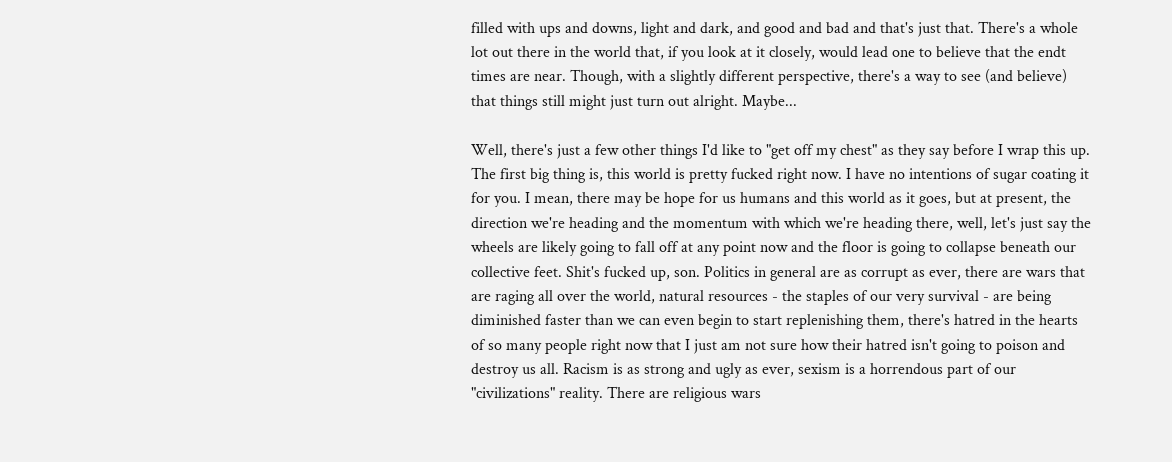filled with ups and downs, light and dark, and good and bad and that's just that. There's a whole lot out there in the world that, if you look at it closely, would lead one to believe that the endt times are near. Though, with a slightly different perspective, there's a way to see (and believe) that things still might just turn out alright. Maybe...

Well, there's just a few other things I'd like to "get off my chest" as they say before I wrap this up. The first big thing is, this world is pretty fucked right now. I have no intentions of sugar coating it for you. I mean, there may be hope for us humans and this world as it goes, but at present, the direction we're heading and the momentum with which we're heading there, well, let's just say the wheels are likely going to fall off at any point now and the floor is going to collapse beneath our collective feet. Shit's fucked up, son. Politics in general are as corrupt as ever, there are wars that are raging all over the world, natural resources - the staples of our very survival - are being diminished faster than we can even begin to start replenishing them, there's hatred in the hearts of so many people right now that I just am not sure how their hatred isn't going to poison and destroy us all. Racism is as strong and ugly as ever, sexism is a horrendous part of our "civilizations" reality. There are religious wars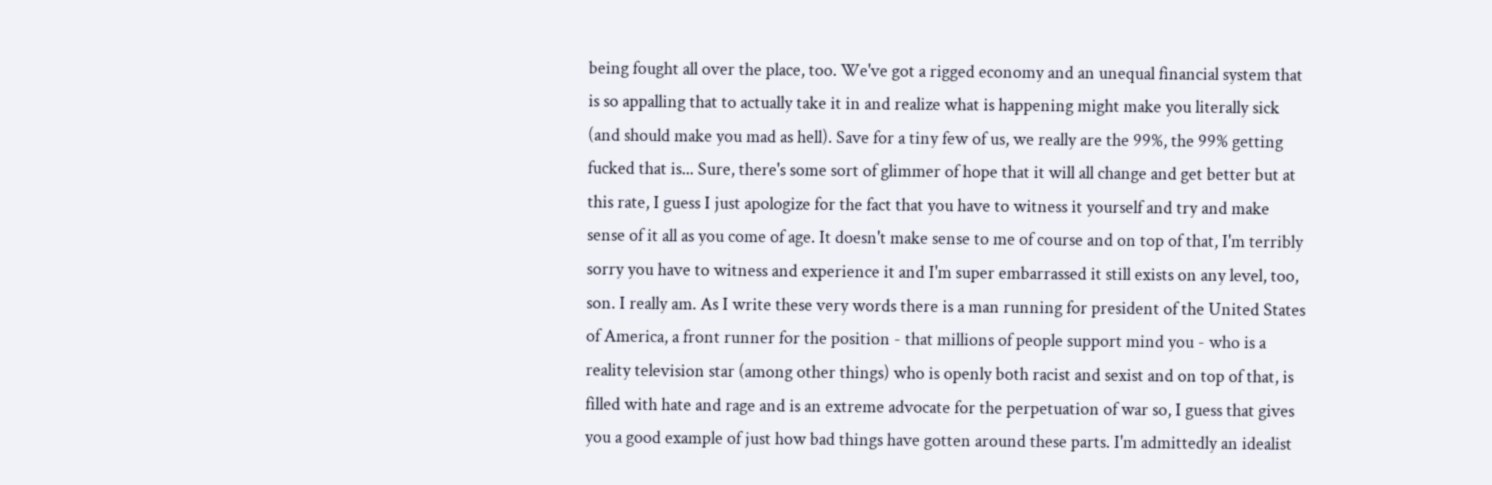being fought all over the place, too. We've got a rigged economy and an unequal financial system that is so appalling that to actually take it in and realize what is happening might make you literally sick (and should make you mad as hell). Save for a tiny few of us, we really are the 99%, the 99% getting fucked that is... Sure, there's some sort of glimmer of hope that it will all change and get better but at this rate, I guess I just apologize for the fact that you have to witness it yourself and try and make sense of it all as you come of age. It doesn't make sense to me of course and on top of that, I'm terribly sorry you have to witness and experience it and I'm super embarrassed it still exists on any level, too, son. I really am. As I write these very words there is a man running for president of the United States of America, a front runner for the position - that millions of people support mind you - who is a reality television star (among other things) who is openly both racist and sexist and on top of that, is filled with hate and rage and is an extreme advocate for the perpetuation of war so, I guess that gives you a good example of just how bad things have gotten around these parts. I'm admittedly an idealist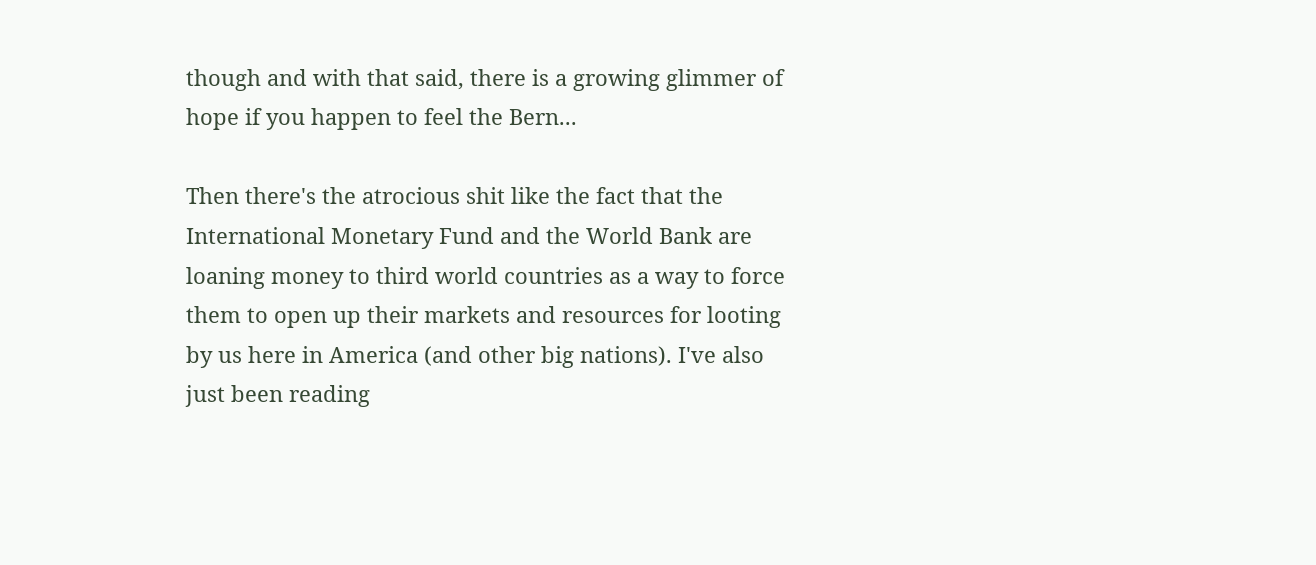though and with that said, there is a growing glimmer of hope if you happen to feel the Bern...

Then there's the atrocious shit like the fact that the International Monetary Fund and the World Bank are loaning money to third world countries as a way to force them to open up their markets and resources for looting by us here in America (and other big nations). I've also just been reading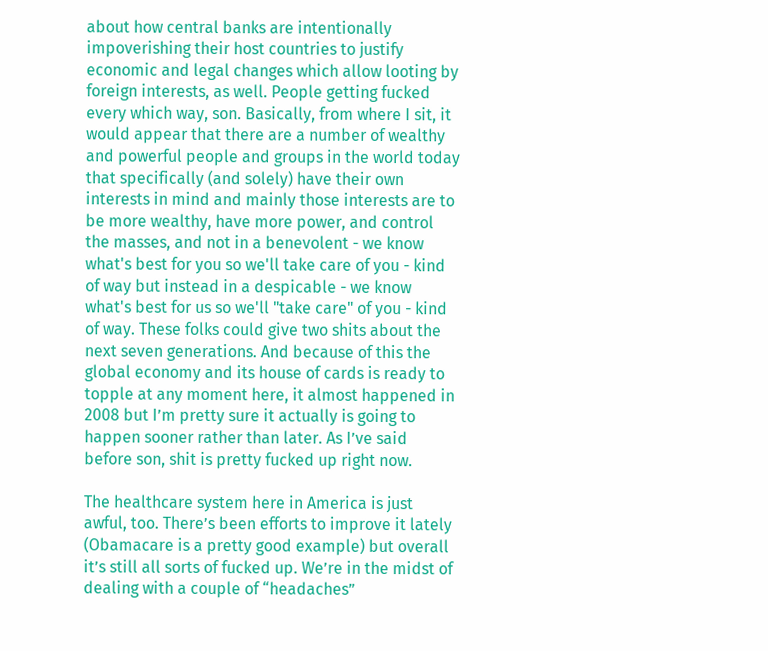about how central banks are intentionally impoverishing their host countries to justify economic and legal changes which allow looting by foreign interests, as well. People getting fucked every which way, son. Basically, from where I sit, it would appear that there are a number of wealthy and powerful people and groups in the world today that specifically (and solely) have their own interests in mind and mainly those interests are to be more wealthy, have more power, and control the masses, and not in a benevolent - we know what's best for you so we'll take care of you - kind of way but instead in a despicable - we know what's best for us so we'll "take care" of you - kind of way. These folks could give two shits about the next seven generations. And because of this the global economy and its house of cards is ready to topple at any moment here, it almost happened in 2008 but I’m pretty sure it actually is going to happen sooner rather than later. As I’ve said before son, shit is pretty fucked up right now.

The healthcare system here in America is just awful, too. There’s been efforts to improve it lately (Obamacare is a pretty good example) but overall it’s still all sorts of fucked up. We’re in the midst of dealing with a couple of “headaches”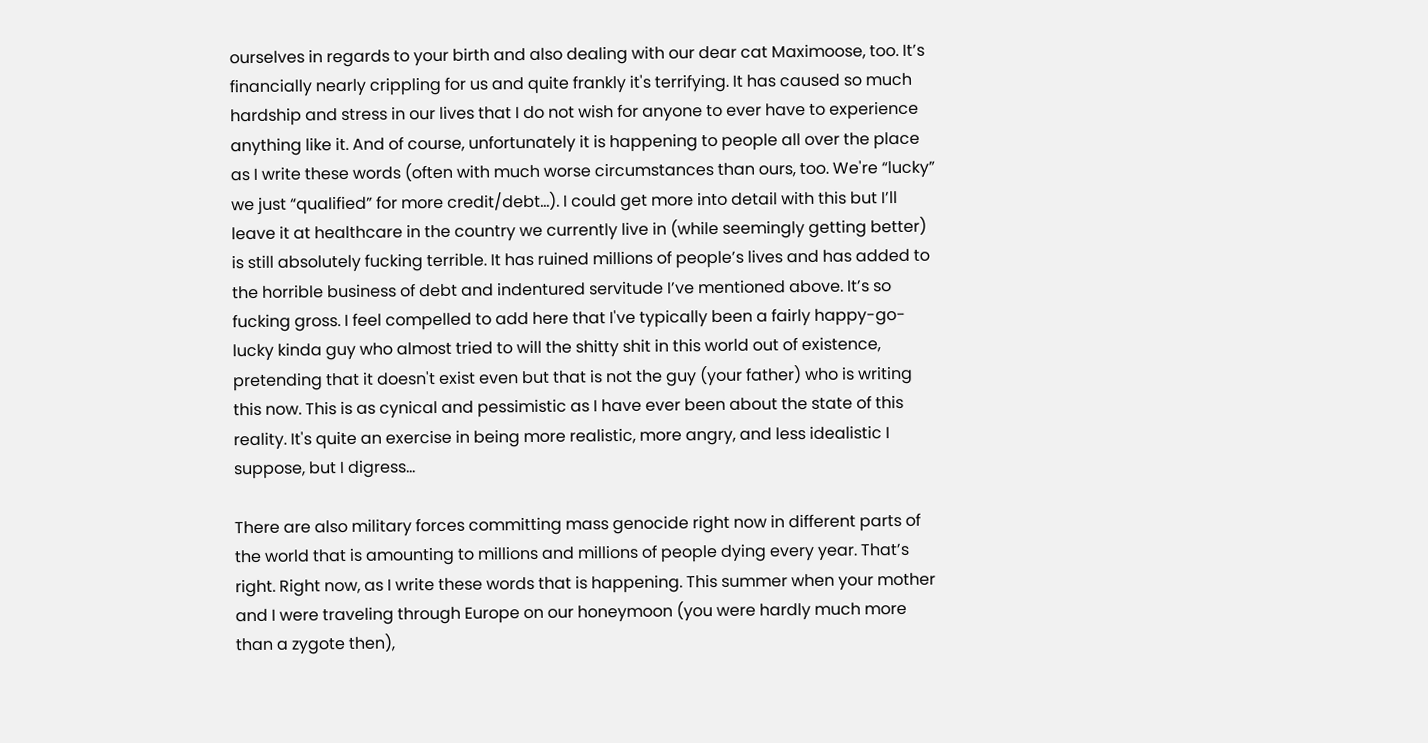ourselves in regards to your birth and also dealing with our dear cat Maximoose, too. It’s financially nearly crippling for us and quite frankly it's terrifying. It has caused so much hardship and stress in our lives that I do not wish for anyone to ever have to experience anything like it. And of course, unfortunately it is happening to people all over the place as I write these words (often with much worse circumstances than ours, too. We're “lucky” we just “qualified” for more credit/debt…). I could get more into detail with this but I’ll leave it at healthcare in the country we currently live in (while seemingly getting better)  is still absolutely fucking terrible. It has ruined millions of people’s lives and has added to the horrible business of debt and indentured servitude I’ve mentioned above. It’s so fucking gross. I feel compelled to add here that I've typically been a fairly happy-go-lucky kinda guy who almost tried to will the shitty shit in this world out of existence, pretending that it doesn't exist even but that is not the guy (your father) who is writing this now. This is as cynical and pessimistic as I have ever been about the state of this reality. It's quite an exercise in being more realistic, more angry, and less idealistic I suppose, but I digress...

There are also military forces committing mass genocide right now in different parts of the world that is amounting to millions and millions of people dying every year. That’s right. Right now, as I write these words that is happening. This summer when your mother and I were traveling through Europe on our honeymoon (you were hardly much more than a zygote then),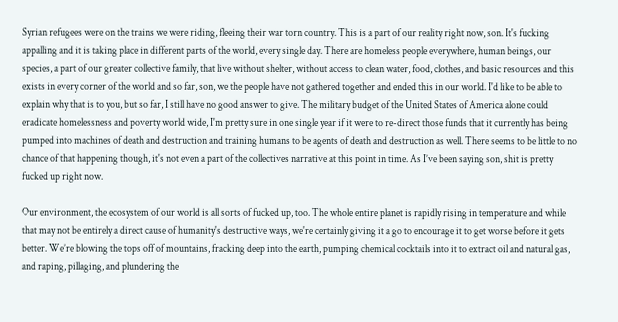Syrian refugees were on the trains we were riding, fleeing their war torn country. This is a part of our reality right now, son. It's fucking appalling and it is taking place in different parts of the world, every single day. There are homeless people everywhere, human beings, our species, a part of our greater collective family, that live without shelter, without access to clean water, food, clothes, and basic resources and this exists in every corner of the world and so far, son, we the people have not gathered together and ended this in our world. I'd like to be able to explain why that is to you, but so far, I still have no good answer to give. The military budget of the United States of America alone could eradicate homelessness and poverty world wide, I'm pretty sure in one single year if it were to re-direct those funds that it currently has being pumped into machines of death and destruction and training humans to be agents of death and destruction as well. There seems to be little to no chance of that happening though, it's not even a part of the collectives narrative at this point in time. As I’ve been saying son, shit is pretty fucked up right now.

Our environment, the ecosystem of our world is all sorts of fucked up, too. The whole entire planet is rapidly rising in temperature and while that may not be entirely a direct cause of humanity's destructive ways, we're certainly giving it a go to encourage it to get worse before it gets better. We’re blowing the tops off of mountains, fracking deep into the earth, pumping chemical cocktails into it to extract oil and natural gas, and raping, pillaging, and plundering the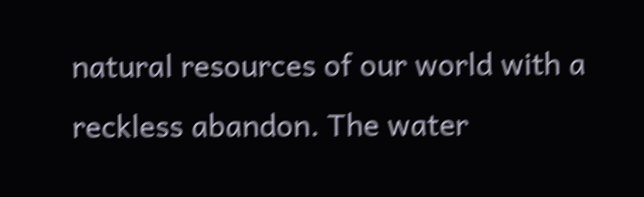natural resources of our world with a reckless abandon. The water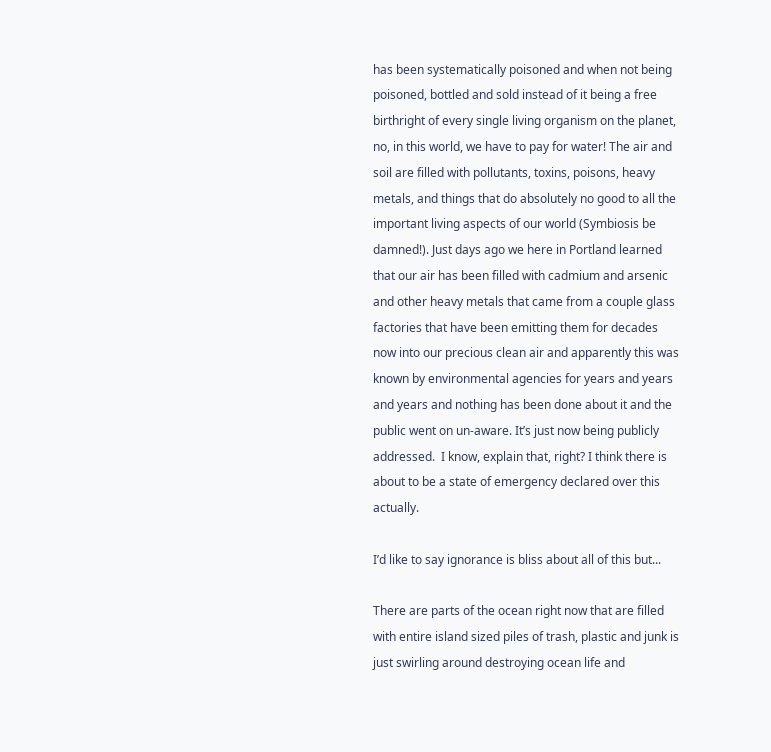has been systematically poisoned and when not being poisoned, bottled and sold instead of it being a free birthright of every single living organism on the planet, no, in this world, we have to pay for water! The air and soil are filled with pollutants, toxins, poisons, heavy metals, and things that do absolutely no good to all the important living aspects of our world (Symbiosis be damned!). Just days ago we here in Portland learned that our air has been filled with cadmium and arsenic and other heavy metals that came from a couple glass factories that have been emitting them for decades now into our precious clean air and apparently this was known by environmental agencies for years and years and years and nothing has been done about it and the public went on un-aware. It’s just now being publicly addressed.  I know, explain that, right? I think there is about to be a state of emergency declared over this actually.

I’d like to say ignorance is bliss about all of this but...

There are parts of the ocean right now that are filled with entire island sized piles of trash, plastic and junk is just swirling around destroying ocean life and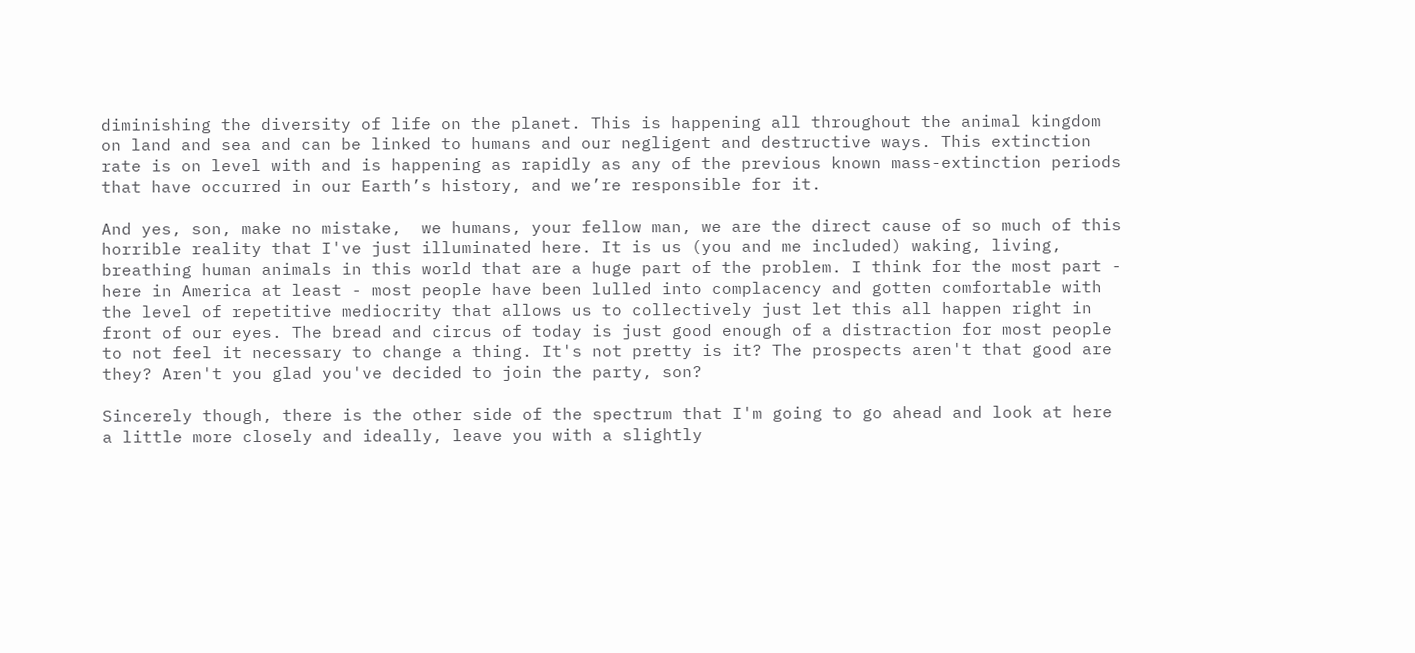diminishing the diversity of life on the planet. This is happening all throughout the animal kingdom on land and sea and can be linked to humans and our negligent and destructive ways. This extinction rate is on level with and is happening as rapidly as any of the previous known mass-extinction periods that have occurred in our Earth’s history, and we’re responsible for it.

And yes, son, make no mistake,  we humans, your fellow man, we are the direct cause of so much of this horrible reality that I've just illuminated here. It is us (you and me included) waking, living, breathing human animals in this world that are a huge part of the problem. I think for the most part - here in America at least - most people have been lulled into complacency and gotten comfortable with the level of repetitive mediocrity that allows us to collectively just let this all happen right in front of our eyes. The bread and circus of today is just good enough of a distraction for most people to not feel it necessary to change a thing. It's not pretty is it? The prospects aren't that good are they? Aren't you glad you've decided to join the party, son?

Sincerely though, there is the other side of the spectrum that I'm going to go ahead and look at here a little more closely and ideally, leave you with a slightly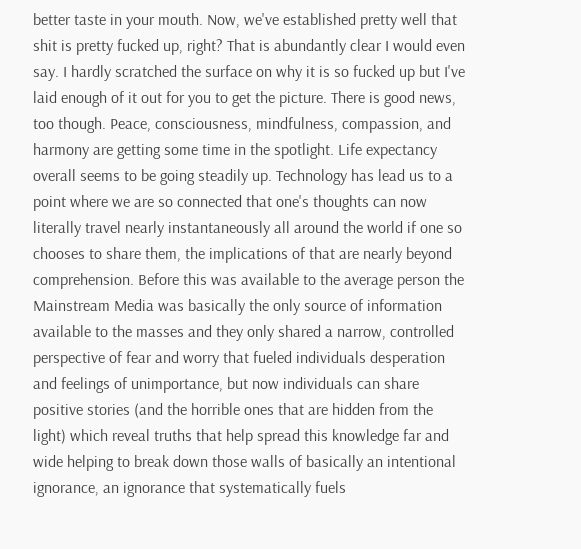better taste in your mouth. Now, we've established pretty well that shit is pretty fucked up, right? That is abundantly clear I would even say. I hardly scratched the surface on why it is so fucked up but I've laid enough of it out for you to get the picture. There is good news, too though. Peace, consciousness, mindfulness, compassion, and harmony are getting some time in the spotlight. Life expectancy overall seems to be going steadily up. Technology has lead us to a point where we are so connected that one's thoughts can now literally travel nearly instantaneously all around the world if one so chooses to share them, the implications of that are nearly beyond comprehension. Before this was available to the average person the Mainstream Media was basically the only source of information available to the masses and they only shared a narrow, controlled perspective of fear and worry that fueled individuals desperation and feelings of unimportance, but now individuals can share positive stories (and the horrible ones that are hidden from the light) which reveal truths that help spread this knowledge far and wide helping to break down those walls of basically an intentional ignorance, an ignorance that systematically fuels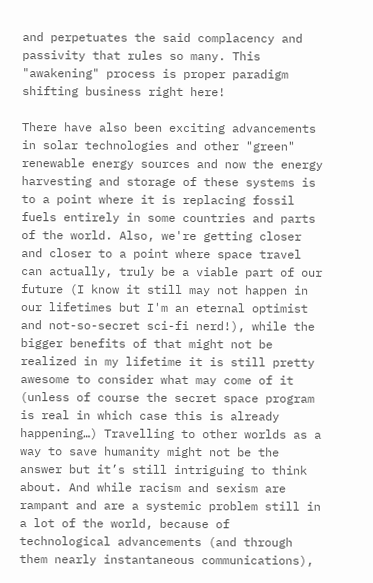and perpetuates the said complacency and passivity that rules so many. This "awakening" process is proper paradigm shifting business right here!

There have also been exciting advancements in solar technologies and other "green" renewable energy sources and now the energy harvesting and storage of these systems is to a point where it is replacing fossil fuels entirely in some countries and parts of the world. Also, we're getting closer and closer to a point where space travel can actually, truly be a viable part of our future (I know it still may not happen in our lifetimes but I'm an eternal optimist and not-so-secret sci-fi nerd!), while the bigger benefits of that might not be realized in my lifetime it is still pretty awesome to consider what may come of it (unless of course the secret space program is real in which case this is already happening…) Travelling to other worlds as a way to save humanity might not be the answer but it’s still intriguing to think about. And while racism and sexism are rampant and are a systemic problem still in a lot of the world, because of technological advancements (and through them nearly instantaneous communications),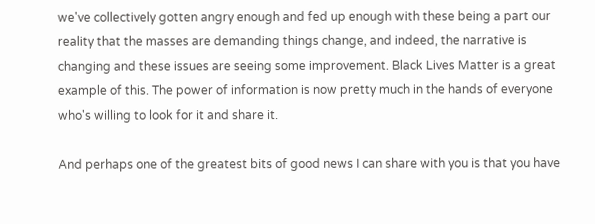we've collectively gotten angry enough and fed up enough with these being a part our reality that the masses are demanding things change, and indeed, the narrative is changing and these issues are seeing some improvement. Black Lives Matter is a great example of this. The power of information is now pretty much in the hands of everyone who's willing to look for it and share it.

And perhaps one of the greatest bits of good news I can share with you is that you have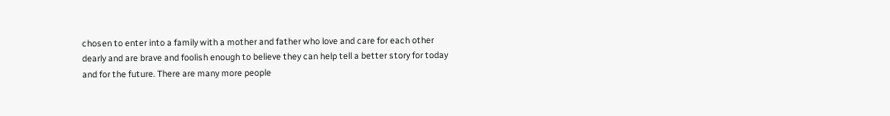chosen to enter into a family with a mother and father who love and care for each other dearly and are brave and foolish enough to believe they can help tell a better story for today and for the future. There are many more people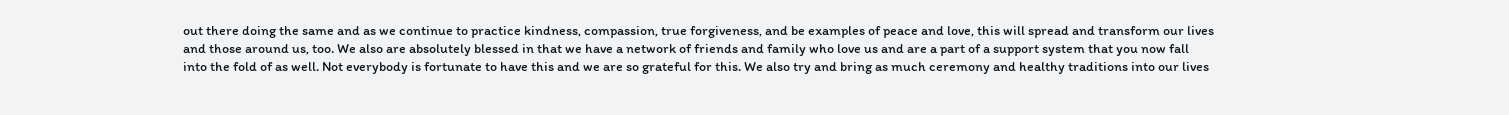out there doing the same and as we continue to practice kindness, compassion, true forgiveness, and be examples of peace and love, this will spread and transform our lives and those around us, too. We also are absolutely blessed in that we have a network of friends and family who love us and are a part of a support system that you now fall into the fold of as well. Not everybody is fortunate to have this and we are so grateful for this. We also try and bring as much ceremony and healthy traditions into our lives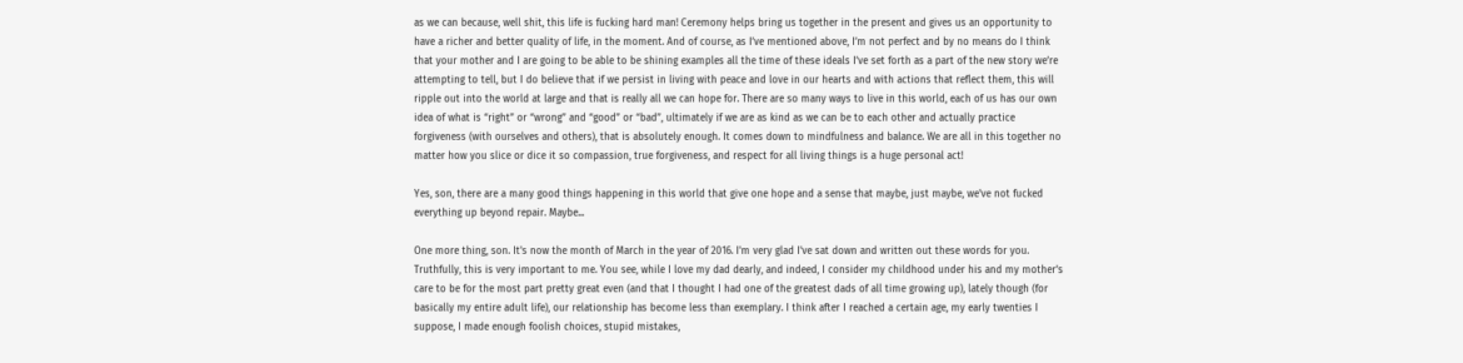as we can because, well shit, this life is fucking hard man! Ceremony helps bring us together in the present and gives us an opportunity to have a richer and better quality of life, in the moment. And of course, as I’ve mentioned above, I’m not perfect and by no means do I think that your mother and I are going to be able to be shining examples all the time of these ideals I’ve set forth as a part of the new story we’re attempting to tell, but I do believe that if we persist in living with peace and love in our hearts and with actions that reflect them, this will ripple out into the world at large and that is really all we can hope for. There are so many ways to live in this world, each of us has our own idea of what is “right” or “wrong” and “good” or “bad”, ultimately if we are as kind as we can be to each other and actually practice forgiveness (with ourselves and others), that is absolutely enough. It comes down to mindfulness and balance. We are all in this together no matter how you slice or dice it so compassion, true forgiveness, and respect for all living things is a huge personal act!

Yes, son, there are a many good things happening in this world that give one hope and a sense that maybe, just maybe, we've not fucked everything up beyond repair. Maybe...

One more thing, son. It's now the month of March in the year of 2016. I'm very glad I've sat down and written out these words for you. Truthfully, this is very important to me. You see, while I love my dad dearly, and indeed, I consider my childhood under his and my mother's care to be for the most part pretty great even (and that I thought I had one of the greatest dads of all time growing up), lately though (for basically my entire adult life), our relationship has become less than exemplary. I think after I reached a certain age, my early twenties I suppose, I made enough foolish choices, stupid mistakes,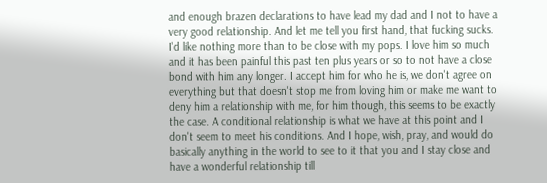and enough brazen declarations to have lead my dad and I not to have a very good relationship. And let me tell you first hand, that fucking sucks. I'd like nothing more than to be close with my pops. I love him so much and it has been painful this past ten plus years or so to not have a close bond with him any longer. I accept him for who he is, we don't agree on everything but that doesn't stop me from loving him or make me want to deny him a relationship with me, for him though, this seems to be exactly the case. A conditional relationship is what we have at this point and I don't seem to meet his conditions. And I hope, wish, pray, and would do basically anything in the world to see to it that you and I stay close and have a wonderful relationship till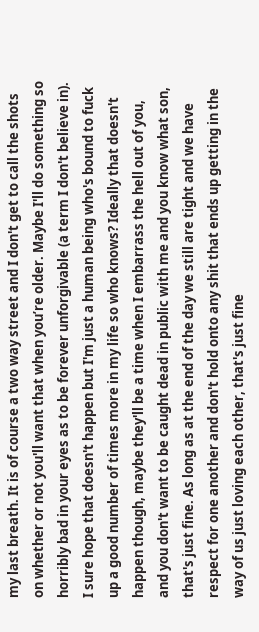my last breath. It is of course a two way street and I don't get to call the shots on whether or not you'll want that when you’re older. Maybe I'll do something so horribly bad in your eyes as to be forever unforgivable (a term I don't believe in). I sure hope that doesn't happen but I'm just a human being who's bound to fuck up a good number of times more in my life so who knows? Ideally that doesn't happen though, maybe they'll be a time when I embarrass the hell out of you, and you don't want to be caught dead in public with me and you know what son, that's just fine. As long as at the end of the day we still are tight and we have respect for one another and don't hold onto any shit that ends up getting in the way of us just loving each other, that's just fine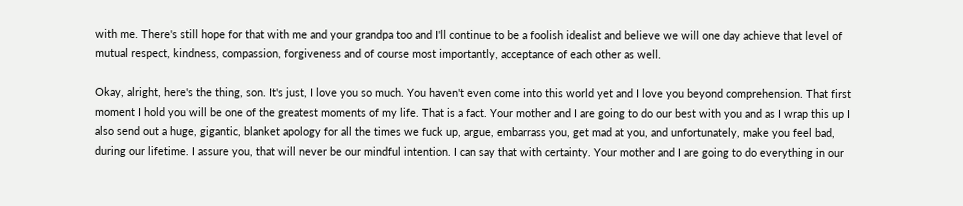with me. There's still hope for that with me and your grandpa too and I'll continue to be a foolish idealist and believe we will one day achieve that level of mutual respect, kindness, compassion, forgiveness and of course most importantly, acceptance of each other as well.

Okay, alright, here's the thing, son. It's just, I love you so much. You haven't even come into this world yet and I love you beyond comprehension. That first moment I hold you will be one of the greatest moments of my life. That is a fact. Your mother and I are going to do our best with you and as I wrap this up I also send out a huge, gigantic, blanket apology for all the times we fuck up, argue, embarrass you, get mad at you, and unfortunately, make you feel bad, during our lifetime. I assure you, that will never be our mindful intention. I can say that with certainty. Your mother and I are going to do everything in our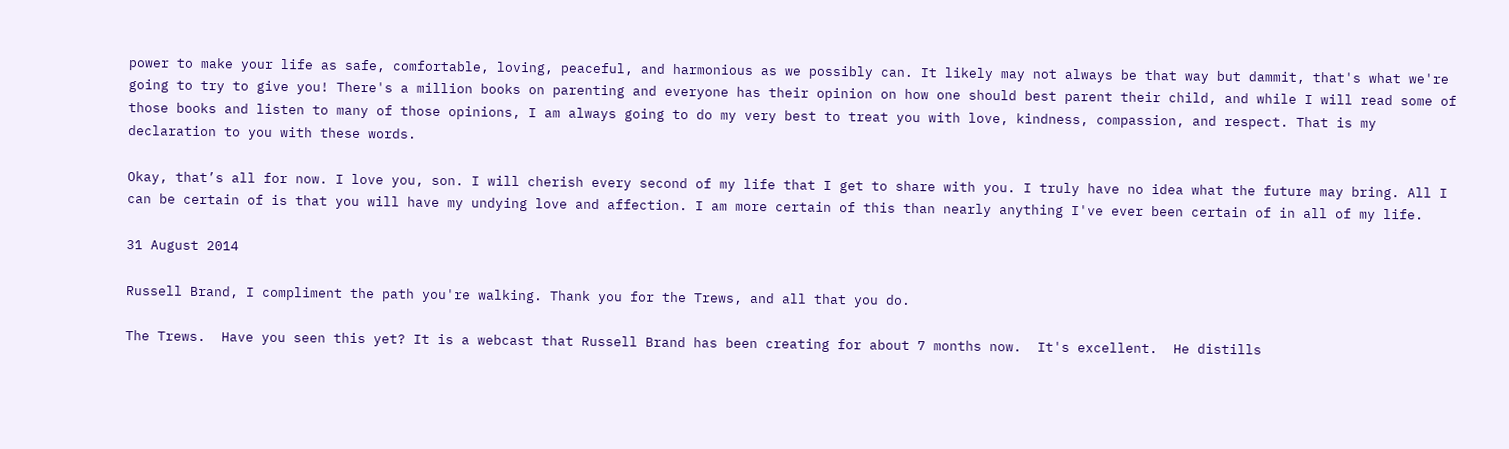power to make your life as safe, comfortable, loving, peaceful, and harmonious as we possibly can. It likely may not always be that way but dammit, that's what we're going to try to give you! There's a million books on parenting and everyone has their opinion on how one should best parent their child, and while I will read some of those books and listen to many of those opinions, I am always going to do my very best to treat you with love, kindness, compassion, and respect. That is my declaration to you with these words.

Okay, that’s all for now. I love you, son. I will cherish every second of my life that I get to share with you. I truly have no idea what the future may bring. All I can be certain of is that you will have my undying love and affection. I am more certain of this than nearly anything I've ever been certain of in all of my life.

31 August 2014

Russell Brand, I compliment the path you're walking. Thank you for the Trews, and all that you do.

The Trews.  Have you seen this yet? It is a webcast that Russell Brand has been creating for about 7 months now.  It's excellent.  He distills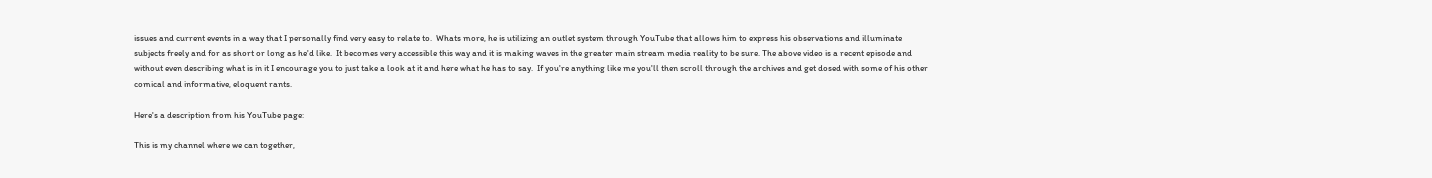issues and current events in a way that I personally find very easy to relate to.  Whats more, he is utilizing an outlet system through YouTube that allows him to express his observations and illuminate subjects freely and for as short or long as he'd like.  It becomes very accessible this way and it is making waves in the greater main stream media reality to be sure. The above video is a recent episode and without even describing what is in it I encourage you to just take a look at it and here what he has to say.  If you're anything like me you'll then scroll through the archives and get dosed with some of his other comical and informative, eloquent rants.

Here's a description from his YouTube page:

This is my channel where we can together,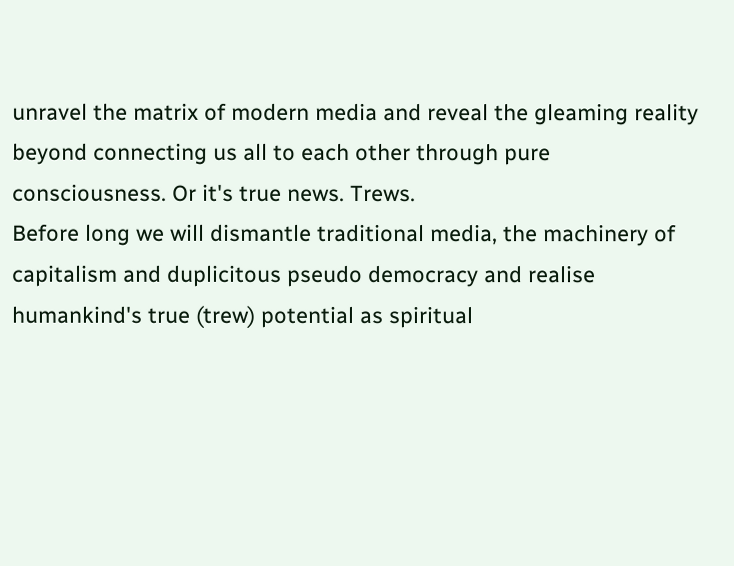unravel the matrix of modern media and reveal the gleaming reality beyond connecting us all to each other through pure consciousness. Or it's true news. Trews.
Before long we will dismantle traditional media, the machinery of capitalism and duplicitous pseudo democracy and realise humankind's true (trew) potential as spiritual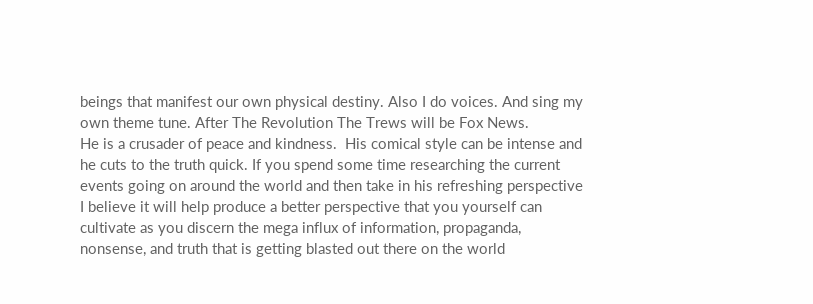beings that manifest our own physical destiny. Also I do voices. And sing my own theme tune. After The Revolution The Trews will be Fox News.
He is a crusader of peace and kindness.  His comical style can be intense and he cuts to the truth quick. If you spend some time researching the current events going on around the world and then take in his refreshing perspective I believe it will help produce a better perspective that you yourself can cultivate as you discern the mega influx of information, propaganda, nonsense, and truth that is getting blasted out there on the world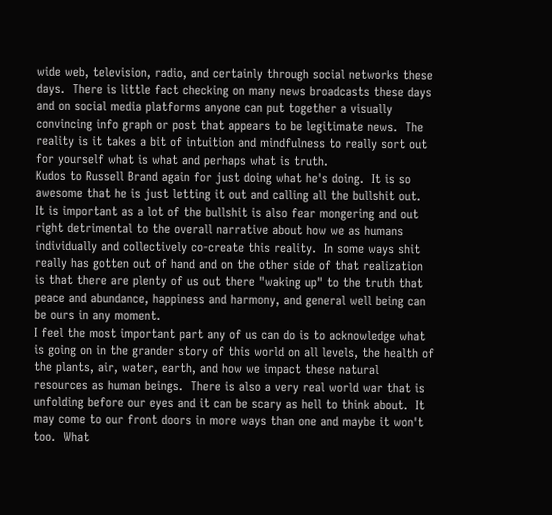wide web, television, radio, and certainly through social networks these days.  There is little fact checking on many news broadcasts these days and on social media platforms anyone can put together a visually convincing info graph or post that appears to be legitimate news.  The reality is it takes a bit of intuition and mindfulness to really sort out for yourself what is what and perhaps what is truth.
Kudos to Russell Brand again for just doing what he's doing.  It is so awesome that he is just letting it out and calling all the bullshit out.  It is important as a lot of the bullshit is also fear mongering and out right detrimental to the overall narrative about how we as humans individually and collectively co-create this reality.  In some ways shit really has gotten out of hand and on the other side of that realization is that there are plenty of us out there "waking up" to the truth that peace and abundance, happiness and harmony, and general well being can be ours in any moment.
I feel the most important part any of us can do is to acknowledge what is going on in the grander story of this world on all levels, the health of the plants, air, water, earth, and how we impact these natural resources as human beings.  There is also a very real world war that is unfolding before our eyes and it can be scary as hell to think about.  It may come to our front doors in more ways than one and maybe it won't too.  What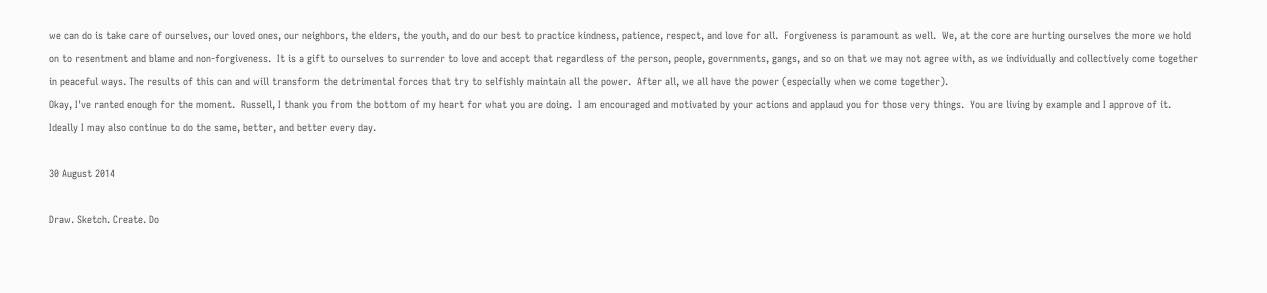we can do is take care of ourselves, our loved ones, our neighbors, the elders, the youth, and do our best to practice kindness, patience, respect, and love for all.  Forgiveness is paramount as well.  We, at the core are hurting ourselves the more we hold on to resentment and blame and non-forgiveness.  It is a gift to ourselves to surrender to love and accept that regardless of the person, people, governments, gangs, and so on that we may not agree with, as we individually and collectively come together in peaceful ways. The results of this can and will transform the detrimental forces that try to selfishly maintain all the power.  After all, we all have the power (especially when we come together).
Okay, I've ranted enough for the moment.  Russell, I thank you from the bottom of my heart for what you are doing.  I am encouraged and motivated by your actions and applaud you for those very things.  You are living by example and I approve of it.  Ideally I may also continue to do the same, better, and better every day.

30 August 2014

Draw. Sketch. Create. Do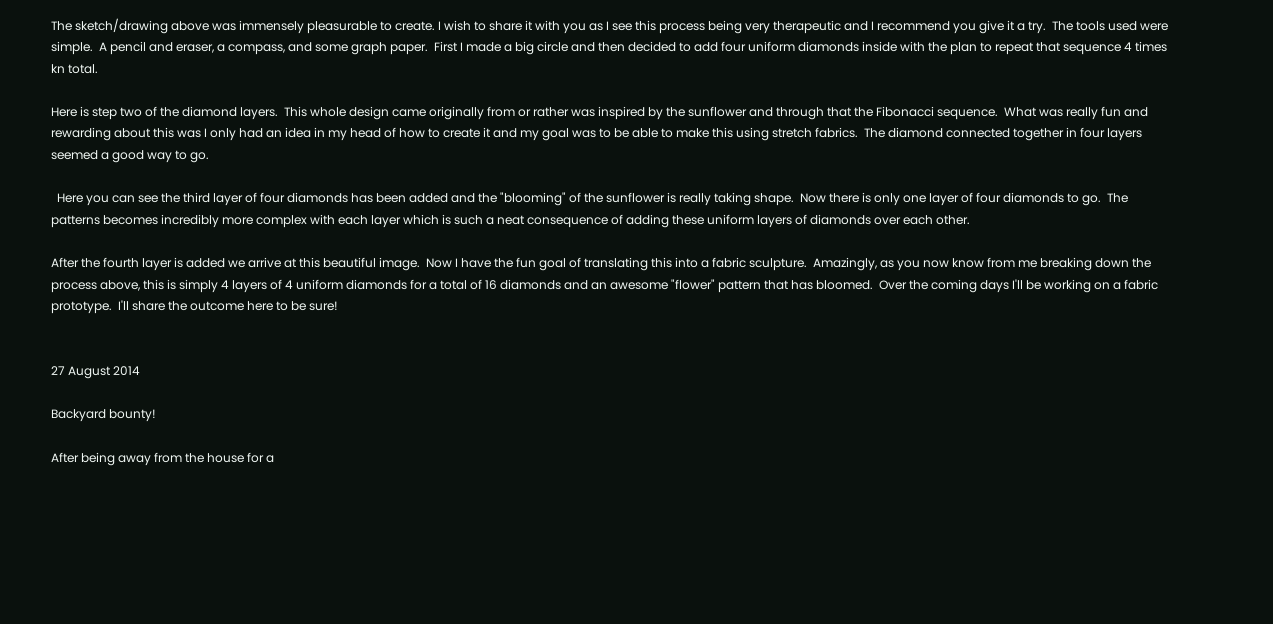The sketch/drawing above was immensely pleasurable to create. I wish to share it with you as I see this process being very therapeutic and I recommend you give it a try.  The tools used were simple.  A pencil and eraser, a compass, and some graph paper.  First I made a big circle and then decided to add four uniform diamonds inside with the plan to repeat that sequence 4 times kn total.

Here is step two of the diamond layers.  This whole design came originally from or rather was inspired by the sunflower and through that the Fibonacci sequence.  What was really fun and rewarding about this was I only had an idea in my head of how to create it and my goal was to be able to make this using stretch fabrics.  The diamond connected together in four layers seemed a good way to go.

  Here you can see the third layer of four diamonds has been added and the "blooming" of the sunflower is really taking shape.  Now there is only one layer of four diamonds to go.  The patterns becomes incredibly more complex with each layer which is such a neat consequence of adding these uniform layers of diamonds over each other.

After the fourth layer is added we arrive at this beautiful image.  Now I have the fun goal of translating this into a fabric sculpture.  Amazingly, as you now know from me breaking down the process above, this is simply 4 layers of 4 uniform diamonds for a total of 16 diamonds and an awesome "flower" pattern that has bloomed.  Over the coming days I'll be working on a fabric prototype.  I'll share the outcome here to be sure!


27 August 2014

Backyard bounty!

After being away from the house for a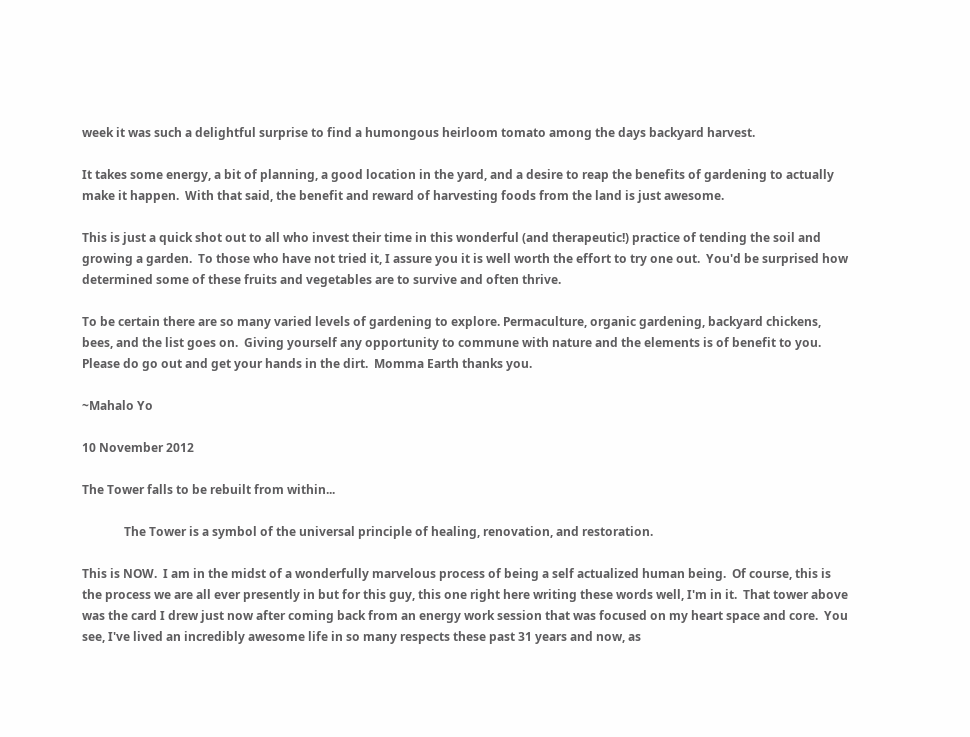week it was such a delightful surprise to find a humongous heirloom tomato among the days backyard harvest.

It takes some energy, a bit of planning, a good location in the yard, and a desire to reap the benefits of gardening to actually make it happen.  With that said, the benefit and reward of harvesting foods from the land is just awesome.

This is just a quick shot out to all who invest their time in this wonderful (and therapeutic!) practice of tending the soil and growing a garden.  To those who have not tried it, I assure you it is well worth the effort to try one out.  You'd be surprised how determined some of these fruits and vegetables are to survive and often thrive.

To be certain there are so many varied levels of gardening to explore. Permaculture, organic gardening, backyard chickens, bees, and the list goes on.  Giving yourself any opportunity to commune with nature and the elements is of benefit to you.  Please do go out and get your hands in the dirt.  Momma Earth thanks you.

~Mahalo Yo

10 November 2012

The Tower falls to be rebuilt from within...

              The Tower is a symbol of the universal principle of healing, renovation, and restoration.

This is NOW.  I am in the midst of a wonderfully marvelous process of being a self actualized human being.  Of course, this is the process we are all ever presently in but for this guy, this one right here writing these words well, I'm in it.  That tower above was the card I drew just now after coming back from an energy work session that was focused on my heart space and core.  You see, I've lived an incredibly awesome life in so many respects these past 31 years and now, as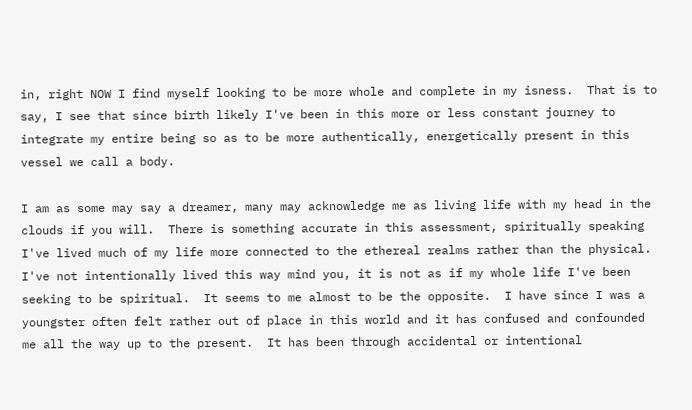in, right NOW I find myself looking to be more whole and complete in my isness.  That is to say, I see that since birth likely I've been in this more or less constant journey to integrate my entire being so as to be more authentically, energetically present in this vessel we call a body.

I am as some may say a dreamer, many may acknowledge me as living life with my head in the clouds if you will.  There is something accurate in this assessment, spiritually speaking I've lived much of my life more connected to the ethereal realms rather than the physical.  I've not intentionally lived this way mind you, it is not as if my whole life I've been seeking to be spiritual.  It seems to me almost to be the opposite.  I have since I was a youngster often felt rather out of place in this world and it has confused and confounded me all the way up to the present.  It has been through accidental or intentional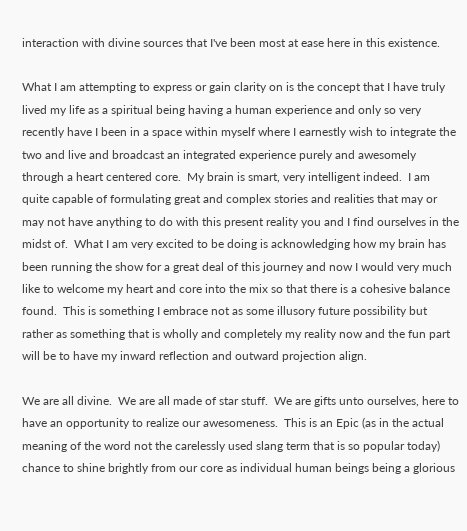interaction with divine sources that I've been most at ease here in this existence.

What I am attempting to express or gain clarity on is the concept that I have truly lived my life as a spiritual being having a human experience and only so very recently have I been in a space within myself where I earnestly wish to integrate the two and live and broadcast an integrated experience purely and awesomely through a heart centered core.  My brain is smart, very intelligent indeed.  I am quite capable of formulating great and complex stories and realities that may or may not have anything to do with this present reality you and I find ourselves in the midst of.  What I am very excited to be doing is acknowledging how my brain has been running the show for a great deal of this journey and now I would very much like to welcome my heart and core into the mix so that there is a cohesive balance found.  This is something I embrace not as some illusory future possibility but rather as something that is wholly and completely my reality now and the fun part will be to have my inward reflection and outward projection align.

We are all divine.  We are all made of star stuff.  We are gifts unto ourselves, here to have an opportunity to realize our awesomeness.  This is an Epic (as in the actual meaning of the word not the carelessly used slang term that is so popular today) chance to shine brightly from our core as individual human beings being a glorious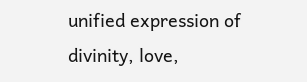unified expression of divinity, love,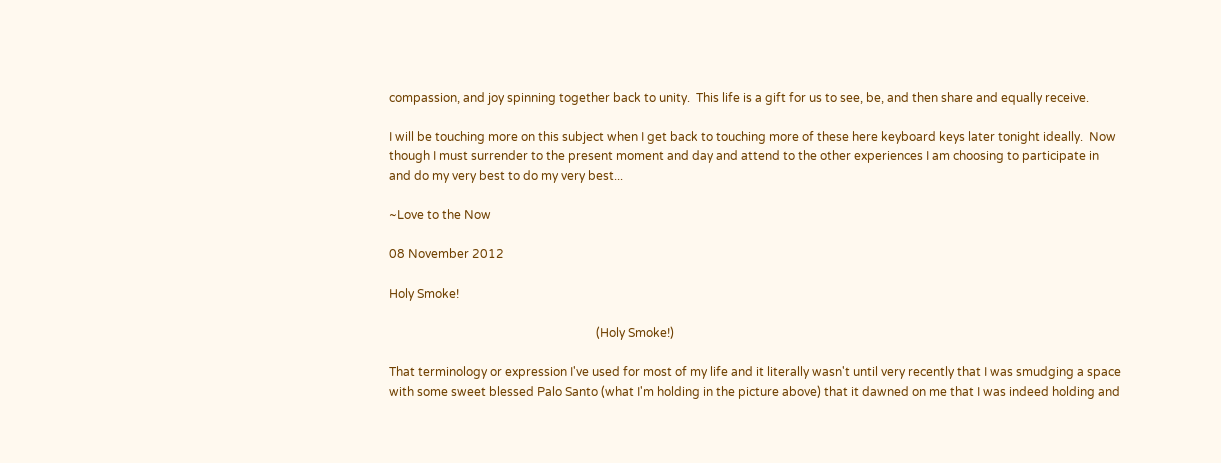compassion, and joy spinning together back to unity.  This life is a gift for us to see, be, and then share and equally receive.

I will be touching more on this subject when I get back to touching more of these here keyboard keys later tonight ideally.  Now though I must surrender to the present moment and day and attend to the other experiences I am choosing to participate in and do my very best to do my very best...

~Love to the Now

08 November 2012

Holy Smoke!

                                                                     (Holy Smoke!)

That terminology or expression I've used for most of my life and it literally wasn't until very recently that I was smudging a space with some sweet blessed Palo Santo (what I'm holding in the picture above) that it dawned on me that I was indeed holding and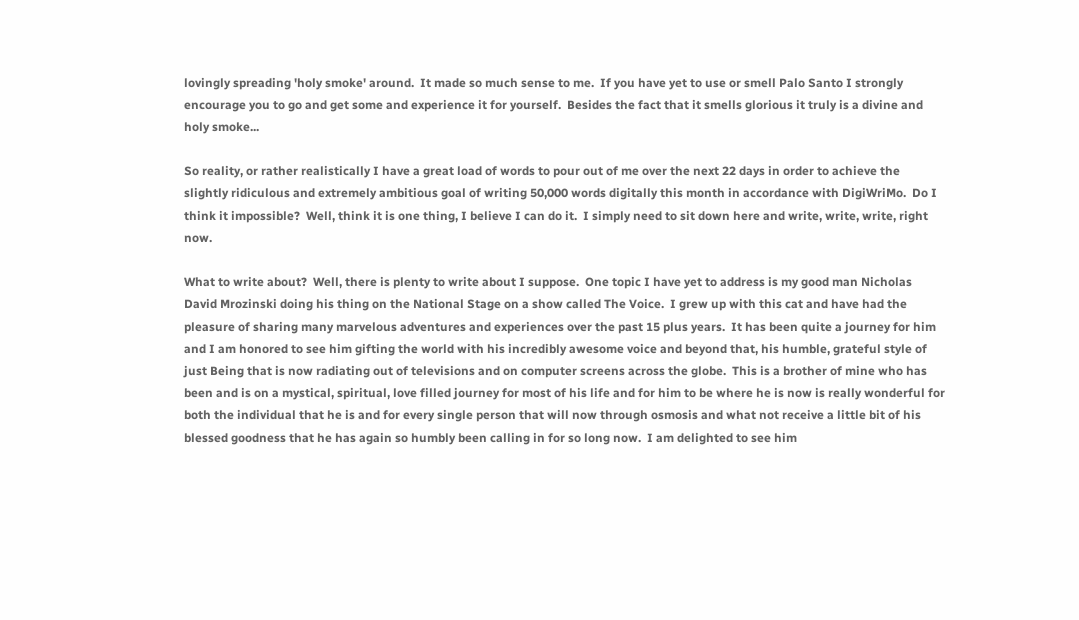lovingly spreading 'holy smoke' around.  It made so much sense to me.  If you have yet to use or smell Palo Santo I strongly encourage you to go and get some and experience it for yourself.  Besides the fact that it smells glorious it truly is a divine and holy smoke...

So reality, or rather realistically I have a great load of words to pour out of me over the next 22 days in order to achieve the slightly ridiculous and extremely ambitious goal of writing 50,000 words digitally this month in accordance with DigiWriMo.  Do I think it impossible?  Well, think it is one thing, I believe I can do it.  I simply need to sit down here and write, write, write, right now.

What to write about?  Well, there is plenty to write about I suppose.  One topic I have yet to address is my good man Nicholas David Mrozinski doing his thing on the National Stage on a show called The Voice.  I grew up with this cat and have had the pleasure of sharing many marvelous adventures and experiences over the past 15 plus years.  It has been quite a journey for him and I am honored to see him gifting the world with his incredibly awesome voice and beyond that, his humble, grateful style of just Being that is now radiating out of televisions and on computer screens across the globe.  This is a brother of mine who has been and is on a mystical, spiritual, love filled journey for most of his life and for him to be where he is now is really wonderful for both the individual that he is and for every single person that will now through osmosis and what not receive a little bit of his blessed goodness that he has again so humbly been calling in for so long now.  I am delighted to see him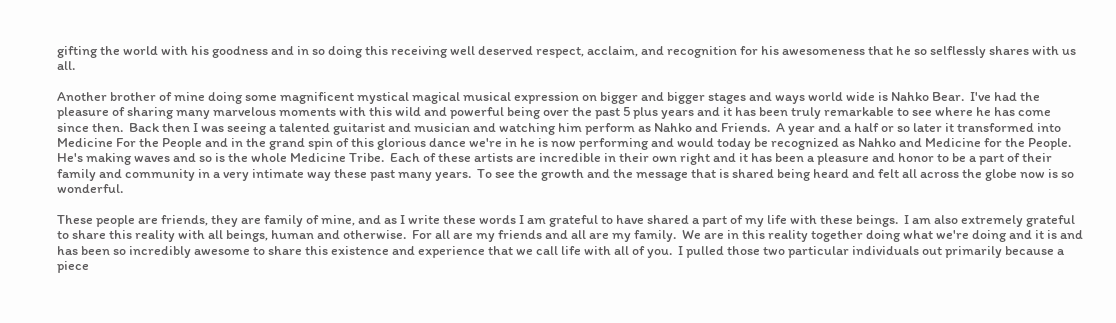gifting the world with his goodness and in so doing this receiving well deserved respect, acclaim, and recognition for his awesomeness that he so selflessly shares with us all.

Another brother of mine doing some magnificent mystical magical musical expression on bigger and bigger stages and ways world wide is Nahko Bear.  I've had the pleasure of sharing many marvelous moments with this wild and powerful being over the past 5 plus years and it has been truly remarkable to see where he has come since then.  Back then I was seeing a talented guitarist and musician and watching him perform as Nahko and Friends.  A year and a half or so later it transformed into Medicine For the People and in the grand spin of this glorious dance we're in he is now performing and would today be recognized as Nahko and Medicine for the People.  He's making waves and so is the whole Medicine Tribe.  Each of these artists are incredible in their own right and it has been a pleasure and honor to be a part of their family and community in a very intimate way these past many years.  To see the growth and the message that is shared being heard and felt all across the globe now is so wonderful.

These people are friends, they are family of mine, and as I write these words I am grateful to have shared a part of my life with these beings.  I am also extremely grateful to share this reality with all beings, human and otherwise.  For all are my friends and all are my family.  We are in this reality together doing what we're doing and it is and has been so incredibly awesome to share this existence and experience that we call life with all of you.  I pulled those two particular individuals out primarily because a piece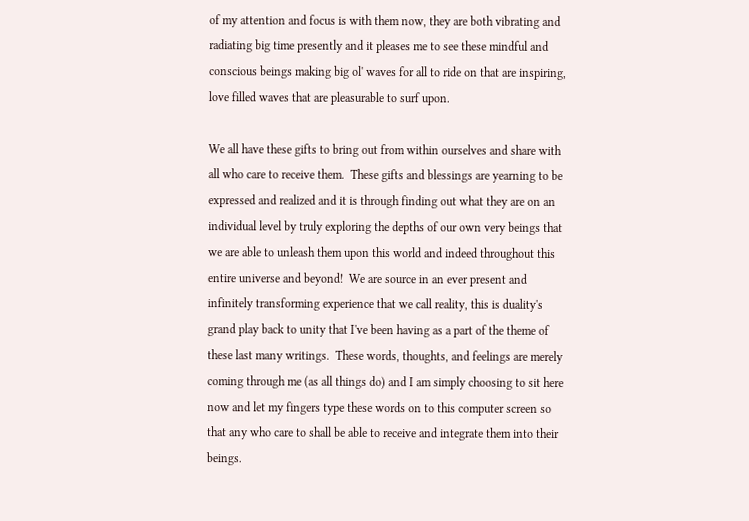of my attention and focus is with them now, they are both vibrating and radiating big time presently and it pleases me to see these mindful and conscious beings making big ol' waves for all to ride on that are inspiring, love filled waves that are pleasurable to surf upon.

We all have these gifts to bring out from within ourselves and share with all who care to receive them.  These gifts and blessings are yearning to be expressed and realized and it is through finding out what they are on an individual level by truly exploring the depths of our own very beings that we are able to unleash them upon this world and indeed throughout this entire universe and beyond!  We are source in an ever present and infinitely transforming experience that we call reality, this is duality's grand play back to unity that I've been having as a part of the theme of these last many writings.  These words, thoughts, and feelings are merely coming through me (as all things do) and I am simply choosing to sit here now and let my fingers type these words on to this computer screen so that any who care to shall be able to receive and integrate them into their beings.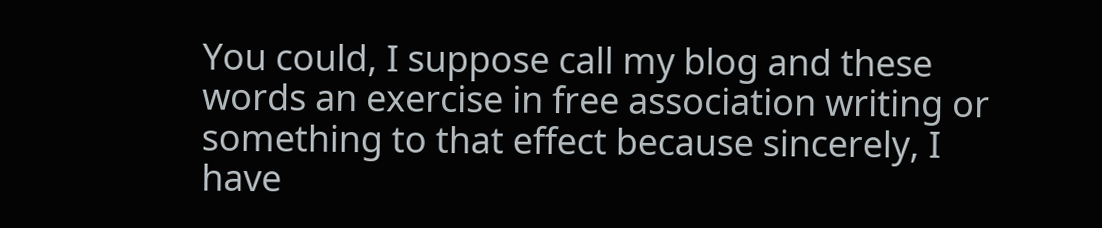You could, I suppose call my blog and these words an exercise in free association writing or something to that effect because sincerely, I have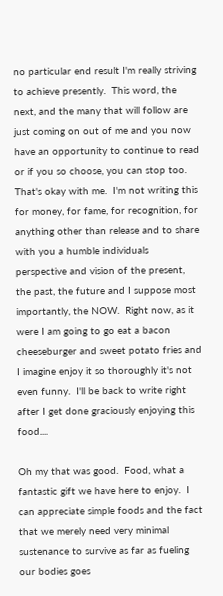no particular end result I'm really striving to achieve presently.  This word, the next, and the many that will follow are just coming on out of me and you now have an opportunity to continue to read or if you so choose, you can stop too.  That's okay with me.  I'm not writing this for money, for fame, for recognition, for anything other than release and to share with you a humble individuals perspective and vision of the present, the past, the future and I suppose most importantly, the NOW.  Right now, as it were I am going to go eat a bacon cheeseburger and sweet potato fries and I imagine enjoy it so thoroughly it's not even funny.  I'll be back to write right after I get done graciously enjoying this food....

Oh my that was good.  Food, what a fantastic gift we have here to enjoy.  I can appreciate simple foods and the fact that we merely need very minimal sustenance to survive as far as fueling our bodies goes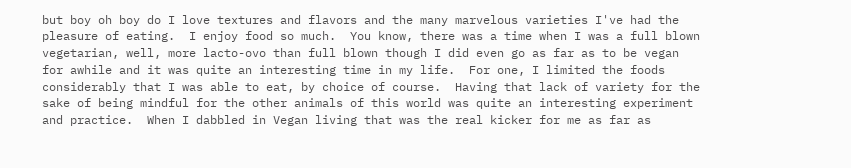but boy oh boy do I love textures and flavors and the many marvelous varieties I've had the pleasure of eating.  I enjoy food so much.  You know, there was a time when I was a full blown vegetarian, well, more lacto-ovo than full blown though I did even go as far as to be vegan for awhile and it was quite an interesting time in my life.  For one, I limited the foods considerably that I was able to eat, by choice of course.  Having that lack of variety for the sake of being mindful for the other animals of this world was quite an interesting experiment and practice.  When I dabbled in Vegan living that was the real kicker for me as far as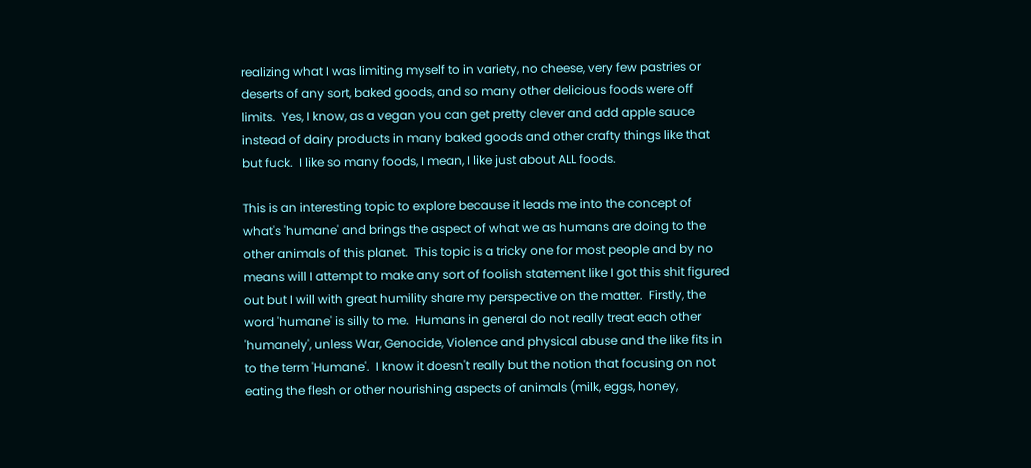realizing what I was limiting myself to in variety, no cheese, very few pastries or deserts of any sort, baked goods, and so many other delicious foods were off limits.  Yes, I know, as a vegan you can get pretty clever and add apple sauce instead of dairy products in many baked goods and other crafty things like that but fuck.  I like so many foods, I mean, I like just about ALL foods.

This is an interesting topic to explore because it leads me into the concept of what's 'humane' and brings the aspect of what we as humans are doing to the other animals of this planet.  This topic is a tricky one for most people and by no means will I attempt to make any sort of foolish statement like I got this shit figured out but I will with great humility share my perspective on the matter.  Firstly, the word 'humane' is silly to me.  Humans in general do not really treat each other 'humanely', unless War, Genocide, Violence and physical abuse and the like fits in to the term 'Humane'.  I know it doesn't really but the notion that focusing on not eating the flesh or other nourishing aspects of animals (milk, eggs, honey,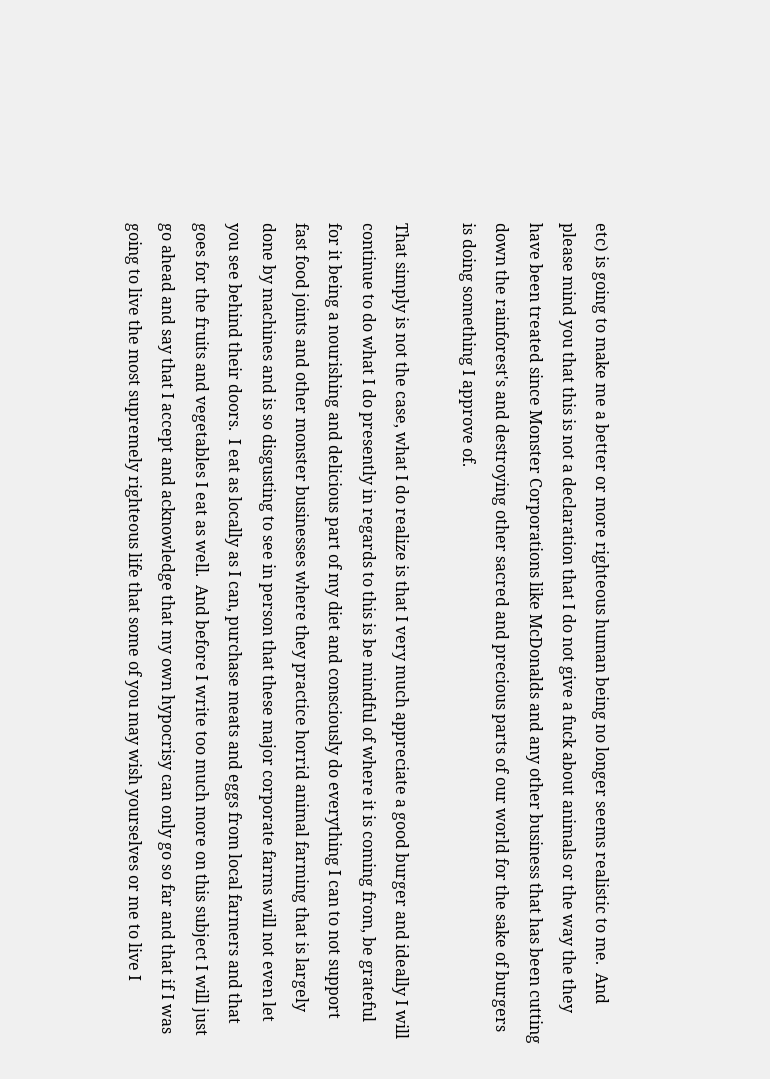etc) is going to make me a better or more righteous human being no longer seems realistic to me.  And please mind you that this is not a declaration that I do not give a fuck about animals or the way the they have been treated since Monster Corporations like McDonalds and any other business that has been cutting down the rainforest's and destroying other sacred and precious parts of our world for the sake of burgers is doing something I approve of.

That simply is not the case, what I do realize is that I very much appreciate a good burger and ideally I will continue to do what I do presently in regards to this is be mindful of where it is coming from, be grateful for it being a nourishing and delicious part of my diet and consciously do everything I can to not support fast food joints and other monster businesses where they practice horrid animal farming that is largely done by machines and is so disgusting to see in person that these major corporate farms will not even let you see behind their doors.  I eat as locally as I can, purchase meats and eggs from local farmers and that goes for the fruits and vegetables I eat as well.  And before I write too much more on this subject I will just go ahead and say that I accept and acknowledge that my own hypocrisy can only go so far and that if I was going to live the most supremely righteous life that some of you may wish yourselves or me to live I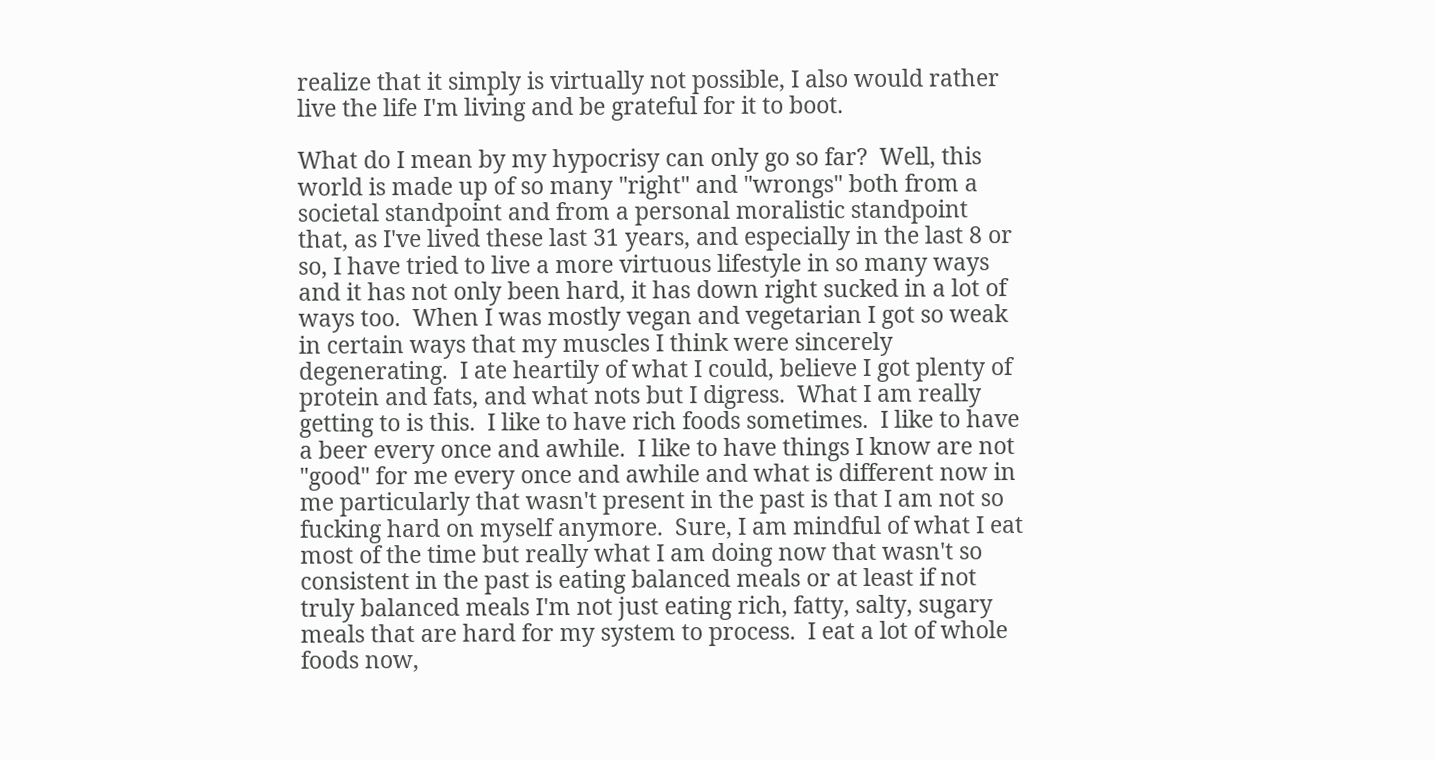realize that it simply is virtually not possible, I also would rather live the life I'm living and be grateful for it to boot.

What do I mean by my hypocrisy can only go so far?  Well, this world is made up of so many "right" and "wrongs" both from a societal standpoint and from a personal moralistic standpoint that, as I've lived these last 31 years, and especially in the last 8 or so, I have tried to live a more virtuous lifestyle in so many ways and it has not only been hard, it has down right sucked in a lot of ways too.  When I was mostly vegan and vegetarian I got so weak in certain ways that my muscles I think were sincerely degenerating.  I ate heartily of what I could, believe I got plenty of protein and fats, and what nots but I digress.  What I am really getting to is this.  I like to have rich foods sometimes.  I like to have a beer every once and awhile.  I like to have things I know are not "good" for me every once and awhile and what is different now in me particularly that wasn't present in the past is that I am not so fucking hard on myself anymore.  Sure, I am mindful of what I eat most of the time but really what I am doing now that wasn't so consistent in the past is eating balanced meals or at least if not truly balanced meals I'm not just eating rich, fatty, salty, sugary meals that are hard for my system to process.  I eat a lot of whole foods now,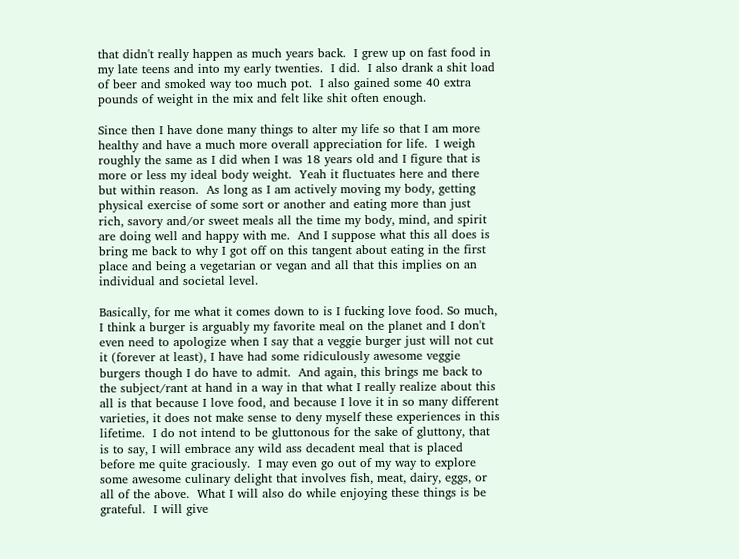that didn't really happen as much years back.  I grew up on fast food in my late teens and into my early twenties.  I did.  I also drank a shit load of beer and smoked way too much pot.  I also gained some 40 extra pounds of weight in the mix and felt like shit often enough.

Since then I have done many things to alter my life so that I am more healthy and have a much more overall appreciation for life.  I weigh roughly the same as I did when I was 18 years old and I figure that is more or less my ideal body weight.  Yeah it fluctuates here and there but within reason.  As long as I am actively moving my body, getting physical exercise of some sort or another and eating more than just rich, savory and/or sweet meals all the time my body, mind, and spirit are doing well and happy with me.  And I suppose what this all does is bring me back to why I got off on this tangent about eating in the first place and being a vegetarian or vegan and all that this implies on an individual and societal level.

Basically, for me what it comes down to is I fucking love food. So much, I think a burger is arguably my favorite meal on the planet and I don't even need to apologize when I say that a veggie burger just will not cut it (forever at least), I have had some ridiculously awesome veggie burgers though I do have to admit.  And again, this brings me back to the subject/rant at hand in a way in that what I really realize about this all is that because I love food, and because I love it in so many different varieties, it does not make sense to deny myself these experiences in this lifetime.  I do not intend to be gluttonous for the sake of gluttony, that is to say, I will embrace any wild ass decadent meal that is placed before me quite graciously.  I may even go out of my way to explore some awesome culinary delight that involves fish, meat, dairy, eggs, or all of the above.  What I will also do while enjoying these things is be grateful.  I will give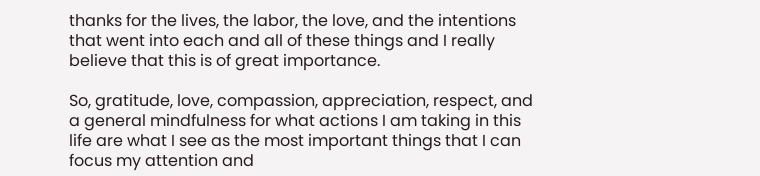thanks for the lives, the labor, the love, and the intentions that went into each and all of these things and I really believe that this is of great importance.

So, gratitude, love, compassion, appreciation, respect, and a general mindfulness for what actions I am taking in this life are what I see as the most important things that I can focus my attention and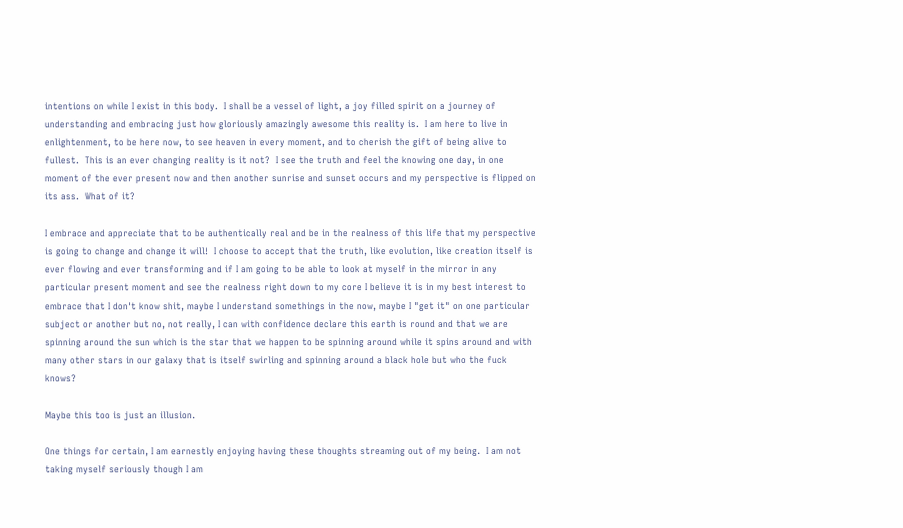intentions on while I exist in this body.  I shall be a vessel of light, a joy filled spirit on a journey of understanding and embracing just how gloriously amazingly awesome this reality is.  I am here to live in enlightenment, to be here now, to see heaven in every moment, and to cherish the gift of being alive to fullest.  This is an ever changing reality is it not?  I see the truth and feel the knowing one day, in one moment of the ever present now and then another sunrise and sunset occurs and my perspective is flipped on its ass.  What of it?

I embrace and appreciate that to be authentically real and be in the realness of this life that my perspective is going to change and change it will!  I choose to accept that the truth, like evolution, like creation itself is ever flowing and ever transforming and if I am going to be able to look at myself in the mirror in any particular present moment and see the realness right down to my core I believe it is in my best interest to embrace that I don't know shit, maybe I understand somethings in the now, maybe I "get it" on one particular subject or another but no, not really, I can with confidence declare this earth is round and that we are spinning around the sun which is the star that we happen to be spinning around while it spins around and with many other stars in our galaxy that is itself swirling and spinning around a black hole but who the fuck knows?

Maybe this too is just an illusion.

One things for certain, I am earnestly enjoying having these thoughts streaming out of my being.  I am not taking myself seriously though I am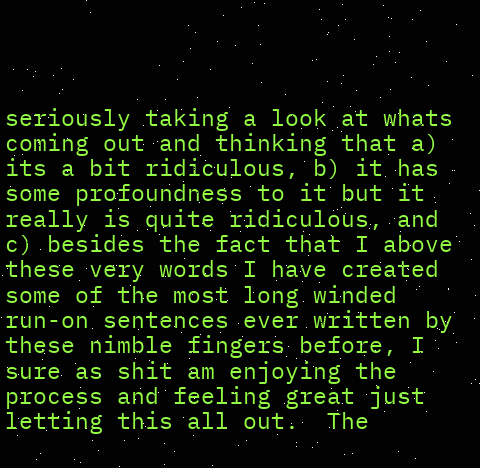seriously taking a look at whats coming out and thinking that a) its a bit ridiculous, b) it has some profoundness to it but it really is quite ridiculous, and c) besides the fact that I above these very words I have created some of the most long winded run-on sentences ever written by these nimble fingers before, I sure as shit am enjoying the process and feeling great just letting this all out.  The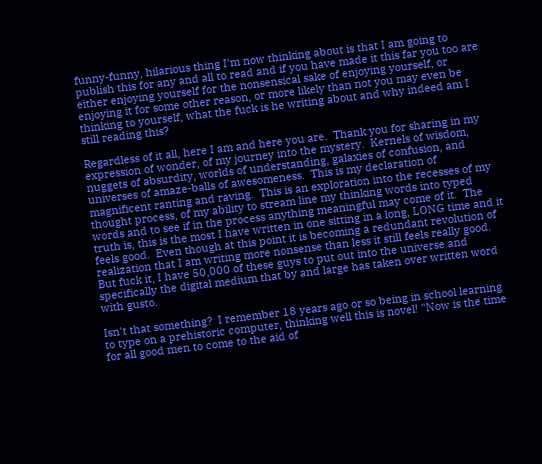funny-funny, hilarious thing I'm now thinking about is that I am going to publish this for any and all to read and if you have made it this far you too are either enjoying yourself for the nonsensical sake of enjoying yourself, or enjoying it for some other reason, or more likely than not you may even be thinking to yourself, what the fuck is he writing about and why indeed am I still reading this?

Regardless of it all, here I am and here you are.  Thank you for sharing in my expression of wonder, of my journey into the mystery.  Kernels of wisdom, nuggets of absurdity, worlds of understanding, galaxies of confusion, and universes of amaze-balls of awesomeness.  This is my declaration of magnificent ranting and raving.  This is an exploration into the recesses of my thought process, of my ability to stream line my thinking words into typed words and to see if in the process anything meaningful may come of it.  The truth is, this is the most I have written in one sitting in a long, LONG time and it feels good.  Even though at this point it is becoming a redundant revolution of realization that I am writing more nonsense than less it still feels really good.  But fuck it, I have 50,000 of these guys to put out into the universe and specifically the digital medium that by and large has taken over written word with gusto.

Isn't that something?  I remember 18 years ago or so being in school learning to type on a prehistoric computer, thinking well this is novel! "Now is the time for all good men to come to the aid of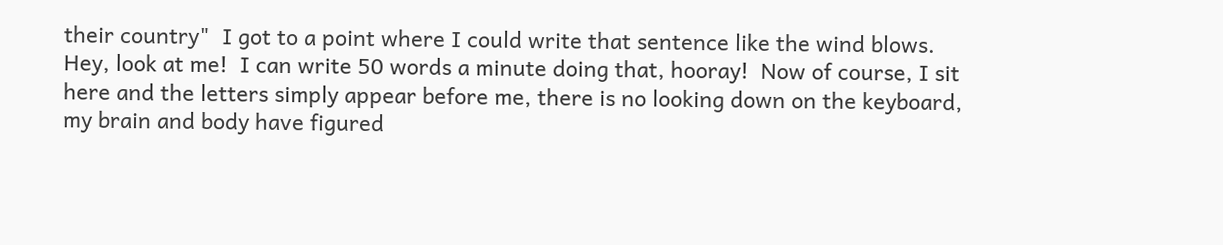their country"  I got to a point where I could write that sentence like the wind blows.  Hey, look at me!  I can write 50 words a minute doing that, hooray!  Now of course, I sit here and the letters simply appear before me, there is no looking down on the keyboard, my brain and body have figured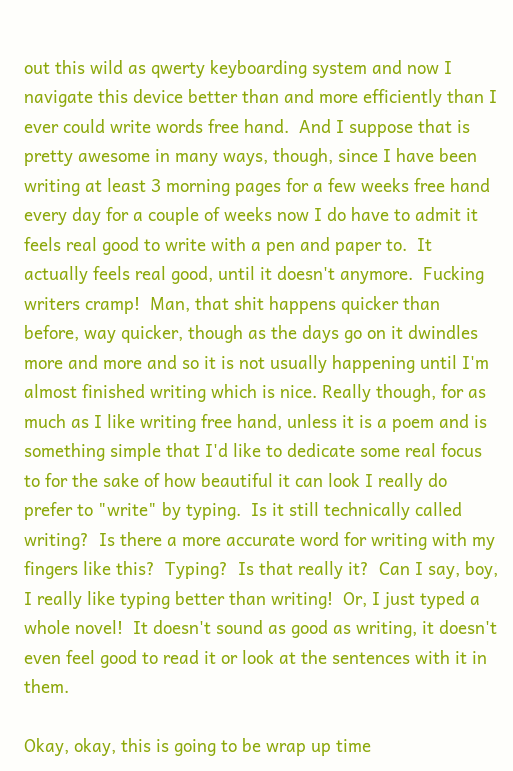out this wild as qwerty keyboarding system and now I navigate this device better than and more efficiently than I ever could write words free hand.  And I suppose that is pretty awesome in many ways, though, since I have been writing at least 3 morning pages for a few weeks free hand every day for a couple of weeks now I do have to admit it feels real good to write with a pen and paper to.  It actually feels real good, until it doesn't anymore.  Fucking writers cramp!  Man, that shit happens quicker than before, way quicker, though as the days go on it dwindles more and more and so it is not usually happening until I'm almost finished writing which is nice. Really though, for as much as I like writing free hand, unless it is a poem and is something simple that I'd like to dedicate some real focus to for the sake of how beautiful it can look I really do prefer to "write" by typing.  Is it still technically called writing?  Is there a more accurate word for writing with my fingers like this?  Typing?  Is that really it?  Can I say, boy, I really like typing better than writing!  Or, I just typed a whole novel!  It doesn't sound as good as writing, it doesn't even feel good to read it or look at the sentences with it in them.

Okay, okay, this is going to be wrap up time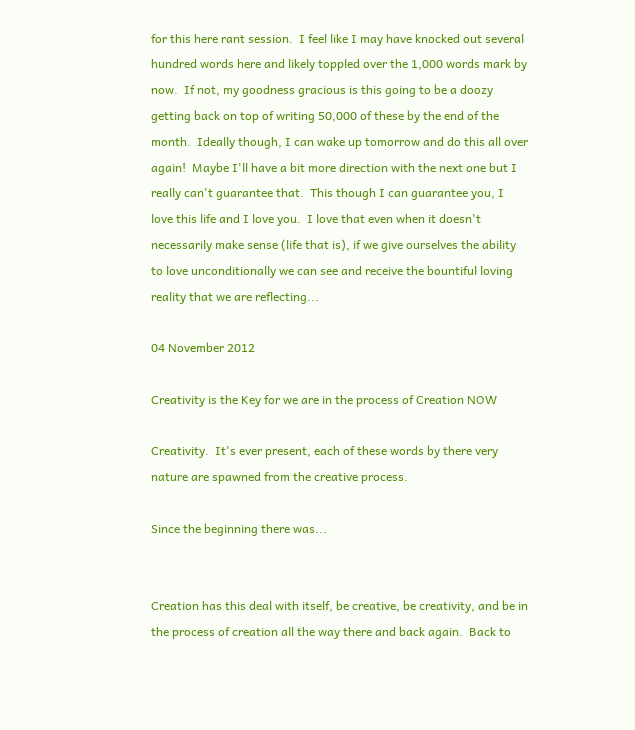for this here rant session.  I feel like I may have knocked out several hundred words here and likely toppled over the 1,000 words mark by now.  If not, my goodness gracious is this going to be a doozy getting back on top of writing 50,000 of these by the end of the month.  Ideally though, I can wake up tomorrow and do this all over again!  Maybe I'll have a bit more direction with the next one but I really can't guarantee that.  This though I can guarantee you, I love this life and I love you.  I love that even when it doesn't necessarily make sense (life that is), if we give ourselves the ability to love unconditionally we can see and receive the bountiful loving reality that we are reflecting...

04 November 2012

Creativity is the Key for we are in the process of Creation NOW

Creativity.  It's ever present, each of these words by there very nature are spawned from the creative process.

Since the beginning there was...


Creation has this deal with itself, be creative, be creativity, and be in the process of creation all the way there and back again.  Back to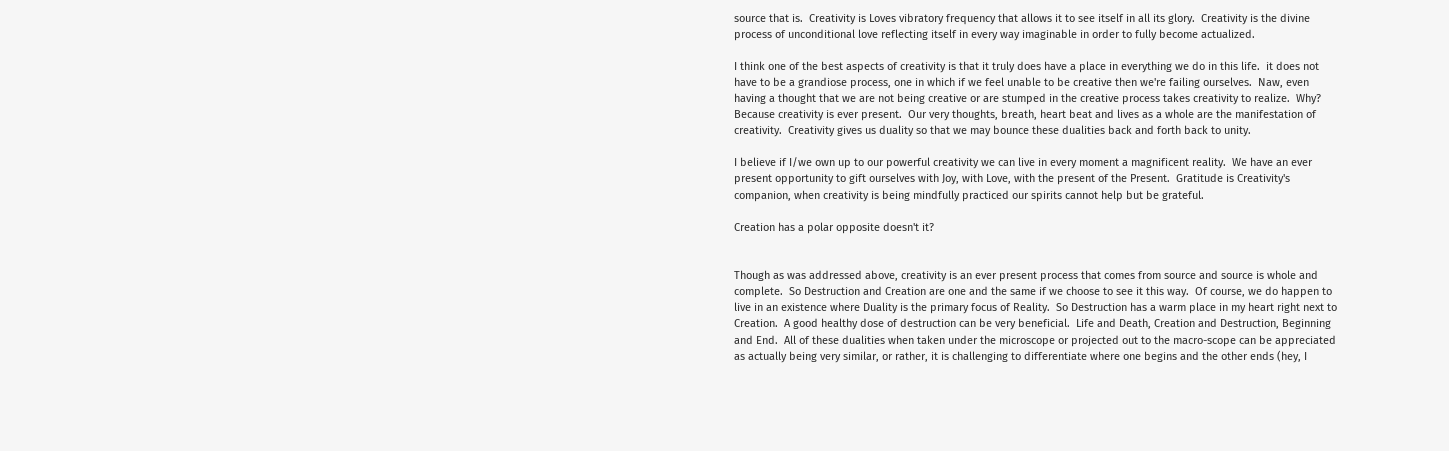source that is.  Creativity is Loves vibratory frequency that allows it to see itself in all its glory.  Creativity is the divine process of unconditional love reflecting itself in every way imaginable in order to fully become actualized.

I think one of the best aspects of creativity is that it truly does have a place in everything we do in this life.  it does not have to be a grandiose process, one in which if we feel unable to be creative then we're failing ourselves.  Naw, even having a thought that we are not being creative or are stumped in the creative process takes creativity to realize.  Why?  Because creativity is ever present.  Our very thoughts, breath, heart beat and lives as a whole are the manifestation of creativity.  Creativity gives us duality so that we may bounce these dualities back and forth back to unity.

I believe if I/we own up to our powerful creativity we can live in every moment a magnificent reality.  We have an ever present opportunity to gift ourselves with Joy, with Love, with the present of the Present.  Gratitude is Creativity's companion, when creativity is being mindfully practiced our spirits cannot help but be grateful.

Creation has a polar opposite doesn't it?


Though as was addressed above, creativity is an ever present process that comes from source and source is whole and complete.  So Destruction and Creation are one and the same if we choose to see it this way.  Of course, we do happen to live in an existence where Duality is the primary focus of Reality.  So Destruction has a warm place in my heart right next to Creation.  A good healthy dose of destruction can be very beneficial.  Life and Death, Creation and Destruction, Beginning and End.  All of these dualities when taken under the microscope or projected out to the macro-scope can be appreciated as actually being very similar, or rather, it is challenging to differentiate where one begins and the other ends (hey, I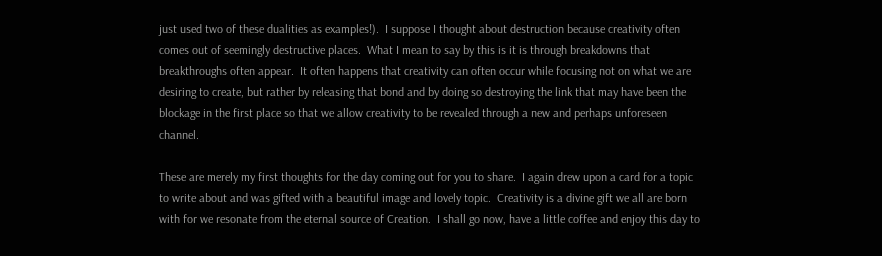just used two of these dualities as examples!).  I suppose I thought about destruction because creativity often comes out of seemingly destructive places.  What I mean to say by this is it is through breakdowns that breakthroughs often appear.  It often happens that creativity can often occur while focusing not on what we are desiring to create, but rather by releasing that bond and by doing so destroying the link that may have been the blockage in the first place so that we allow creativity to be revealed through a new and perhaps unforeseen channel.

These are merely my first thoughts for the day coming out for you to share.  I again drew upon a card for a topic to write about and was gifted with a beautiful image and lovely topic.  Creativity is a divine gift we all are born with for we resonate from the eternal source of Creation.  I shall go now, have a little coffee and enjoy this day to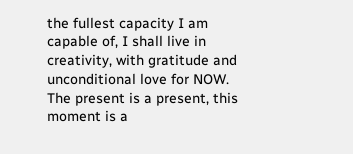the fullest capacity I am capable of, I shall live in creativity, with gratitude and unconditional love for NOW.  The present is a present, this moment is a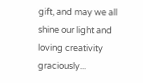gift, and may we all shine our light and loving creativity graciously...